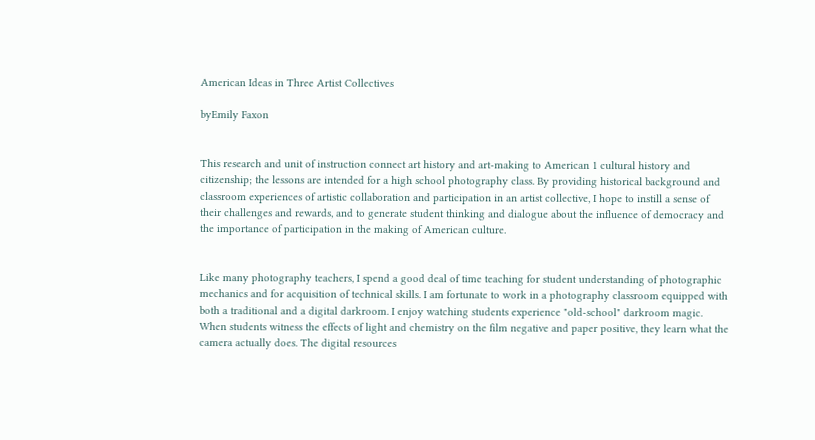American Ideas in Three Artist Collectives

byEmily Faxon


This research and unit of instruction connect art history and art-making to American 1 cultural history and citizenship; the lessons are intended for a high school photography class. By providing historical background and classroom experiences of artistic collaboration and participation in an artist collective, I hope to instill a sense of their challenges and rewards, and to generate student thinking and dialogue about the influence of democracy and the importance of participation in the making of American culture.


Like many photography teachers, I spend a good deal of time teaching for student understanding of photographic mechanics and for acquisition of technical skills. I am fortunate to work in a photography classroom equipped with both a traditional and a digital darkroom. I enjoy watching students experience "old-school" darkroom magic. When students witness the effects of light and chemistry on the film negative and paper positive, they learn what the camera actually does. The digital resources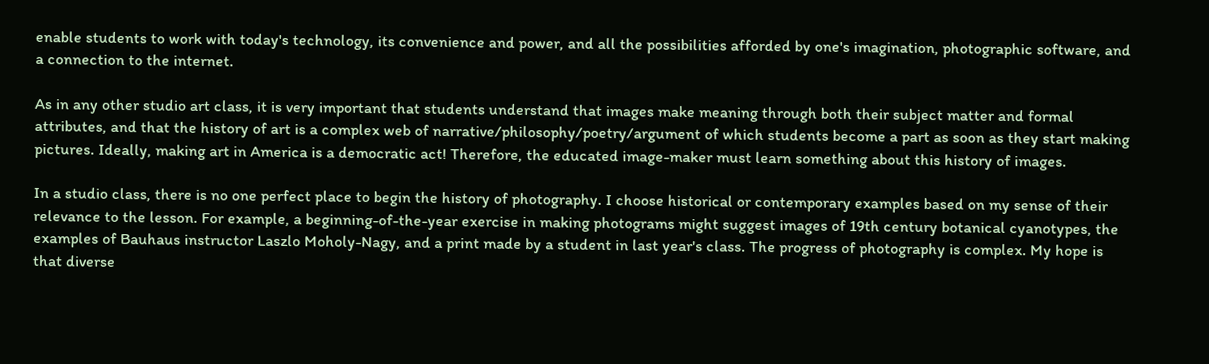enable students to work with today's technology, its convenience and power, and all the possibilities afforded by one's imagination, photographic software, and a connection to the internet.

As in any other studio art class, it is very important that students understand that images make meaning through both their subject matter and formal attributes, and that the history of art is a complex web of narrative/philosophy/poetry/argument of which students become a part as soon as they start making pictures. Ideally, making art in America is a democratic act! Therefore, the educated image-maker must learn something about this history of images.

In a studio class, there is no one perfect place to begin the history of photography. I choose historical or contemporary examples based on my sense of their relevance to the lesson. For example, a beginning-of-the-year exercise in making photograms might suggest images of 19th century botanical cyanotypes, the examples of Bauhaus instructor Laszlo Moholy-Nagy, and a print made by a student in last year's class. The progress of photography is complex. My hope is that diverse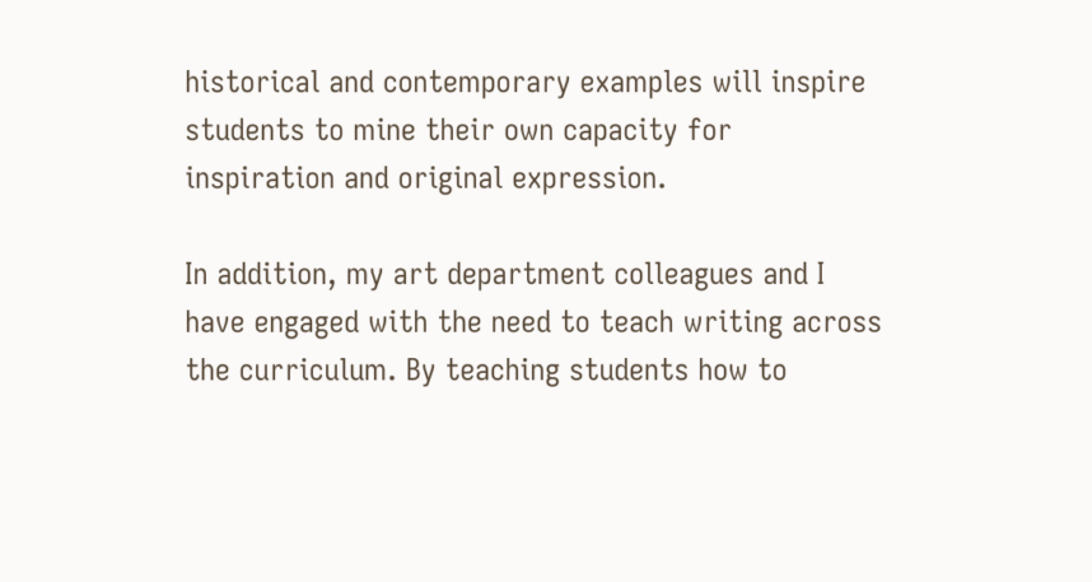historical and contemporary examples will inspire students to mine their own capacity for inspiration and original expression.

In addition, my art department colleagues and I have engaged with the need to teach writing across the curriculum. By teaching students how to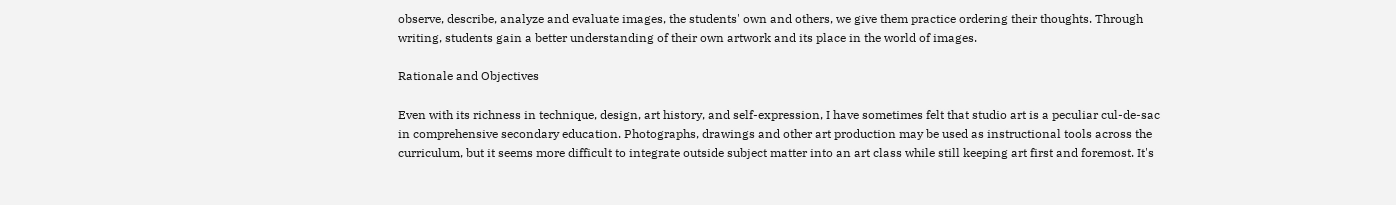observe, describe, analyze and evaluate images, the students' own and others, we give them practice ordering their thoughts. Through writing, students gain a better understanding of their own artwork and its place in the world of images.

Rationale and Objectives

Even with its richness in technique, design, art history, and self-expression, I have sometimes felt that studio art is a peculiar cul-de-sac in comprehensive secondary education. Photographs, drawings and other art production may be used as instructional tools across the curriculum, but it seems more difficult to integrate outside subject matter into an art class while still keeping art first and foremost. It's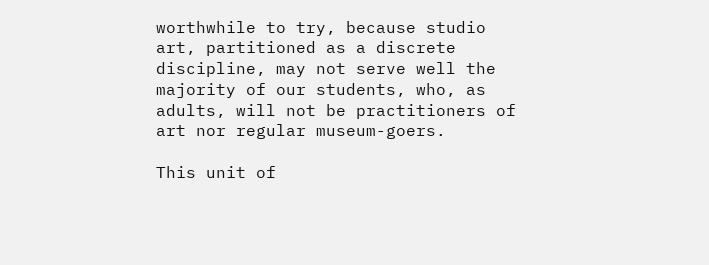worthwhile to try, because studio art, partitioned as a discrete discipline, may not serve well the majority of our students, who, as adults, will not be practitioners of art nor regular museum-goers.

This unit of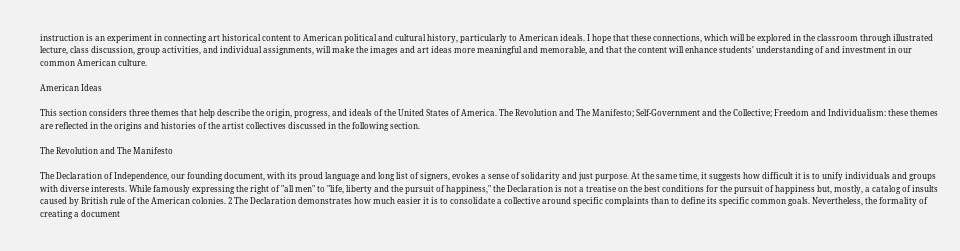instruction is an experiment in connecting art historical content to American political and cultural history, particularly to American ideals. I hope that these connections, which will be explored in the classroom through illustrated lecture, class discussion, group activities, and individual assignments, will make the images and art ideas more meaningful and memorable, and that the content will enhance students' understanding of and investment in our common American culture.

American Ideas

This section considers three themes that help describe the origin, progress, and ideals of the United States of America. The Revolution and The Manifesto; Self-Government and the Collective; Freedom and Individualism: these themes are reflected in the origins and histories of the artist collectives discussed in the following section.

The Revolution and The Manifesto

The Declaration of Independence, our founding document, with its proud language and long list of signers, evokes a sense of solidarity and just purpose. At the same time, it suggests how difficult it is to unify individuals and groups with diverse interests. While famously expressing the right of "all men" to "life, liberty and the pursuit of happiness," the Declaration is not a treatise on the best conditions for the pursuit of happiness but, mostly, a catalog of insults caused by British rule of the American colonies. 2 The Declaration demonstrates how much easier it is to consolidate a collective around specific complaints than to define its specific common goals. Nevertheless, the formality of creating a document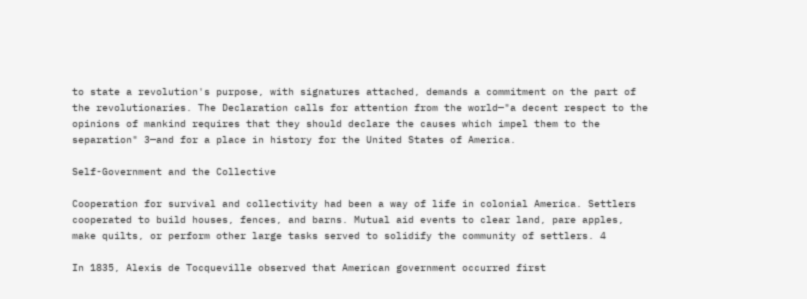to state a revolution's purpose, with signatures attached, demands a commitment on the part of the revolutionaries. The Declaration calls for attention from the world—"a decent respect to the opinions of mankind requires that they should declare the causes which impel them to the separation" 3—and for a place in history for the United States of America.

Self-Government and the Collective

Cooperation for survival and collectivity had been a way of life in colonial America. Settlers cooperated to build houses, fences, and barns. Mutual aid events to clear land, pare apples, make quilts, or perform other large tasks served to solidify the community of settlers. 4

In 1835, Alexis de Tocqueville observed that American government occurred first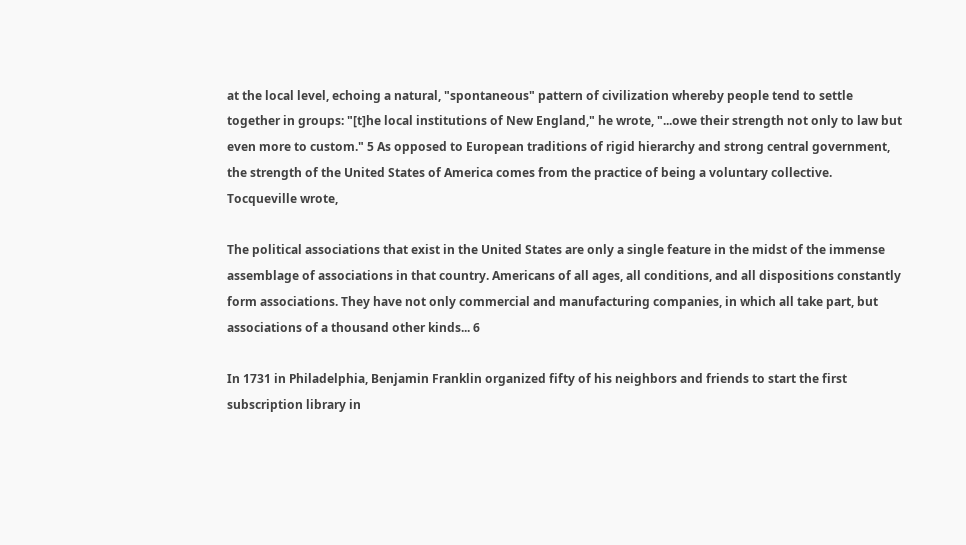at the local level, echoing a natural, "spontaneous" pattern of civilization whereby people tend to settle together in groups: "[t]he local institutions of New England," he wrote, "...owe their strength not only to law but even more to custom." 5 As opposed to European traditions of rigid hierarchy and strong central government, the strength of the United States of America comes from the practice of being a voluntary collective. Tocqueville wrote,

The political associations that exist in the United States are only a single feature in the midst of the immense assemblage of associations in that country. Americans of all ages, all conditions, and all dispositions constantly form associations. They have not only commercial and manufacturing companies, in which all take part, but associations of a thousand other kinds... 6

In 1731 in Philadelphia, Benjamin Franklin organized fifty of his neighbors and friends to start the first subscription library in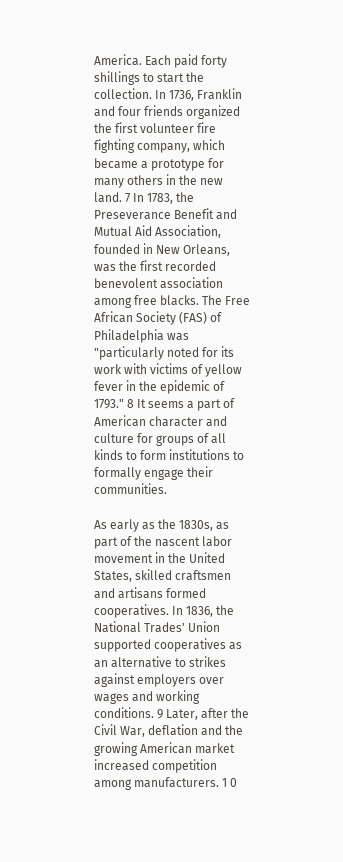America. Each paid forty shillings to start the collection. In 1736, Franklin and four friends organized the first volunteer fire fighting company, which became a prototype for many others in the new land. 7 In 1783, the Preseverance Benefit and Mutual Aid Association, founded in New Orleans, was the first recorded benevolent association among free blacks. The Free African Society (FAS) of Philadelphia was "particularly noted for its work with victims of yellow fever in the epidemic of 1793." 8 It seems a part of American character and culture for groups of all kinds to form institutions to formally engage their communities.

As early as the 1830s, as part of the nascent labor movement in the United States, skilled craftsmen and artisans formed cooperatives. In 1836, the National Trades' Union supported cooperatives as an alternative to strikes against employers over wages and working conditions. 9 Later, after the Civil War, deflation and the growing American market increased competition among manufacturers. 1 0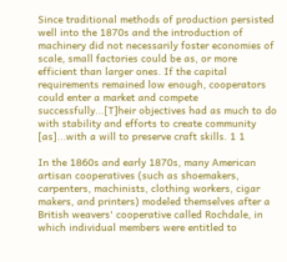Since traditional methods of production persisted well into the 1870s and the introduction of machinery did not necessarily foster economies of scale, small factories could be as, or more efficient than larger ones. If the capital requirements remained low enough, cooperators could enter a market and compete successfully...[T]heir objectives had as much to do with stability and efforts to create community [as]...with a will to preserve craft skills. 1 1

In the 1860s and early 1870s, many American artisan cooperatives (such as shoemakers, carpenters, machinists, clothing workers, cigar makers, and printers) modeled themselves after a British weavers' cooperative called Rochdale, in which individual members were entitled to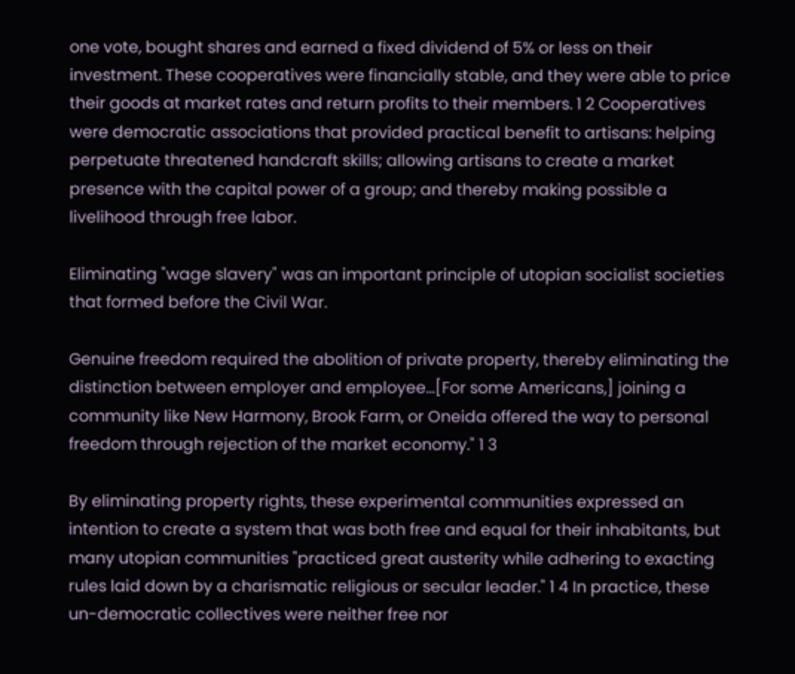one vote, bought shares and earned a fixed dividend of 5% or less on their investment. These cooperatives were financially stable, and they were able to price their goods at market rates and return profits to their members. 1 2 Cooperatives were democratic associations that provided practical benefit to artisans: helping perpetuate threatened handcraft skills; allowing artisans to create a market presence with the capital power of a group; and thereby making possible a livelihood through free labor.

Eliminating "wage slavery" was an important principle of utopian socialist societies that formed before the Civil War.

Genuine freedom required the abolition of private property, thereby eliminating the distinction between employer and employee...[For some Americans,] joining a community like New Harmony, Brook Farm, or Oneida offered the way to personal freedom through rejection of the market economy." 1 3

By eliminating property rights, these experimental communities expressed an intention to create a system that was both free and equal for their inhabitants, but many utopian communities "practiced great austerity while adhering to exacting rules laid down by a charismatic religious or secular leader." 1 4 In practice, these un-democratic collectives were neither free nor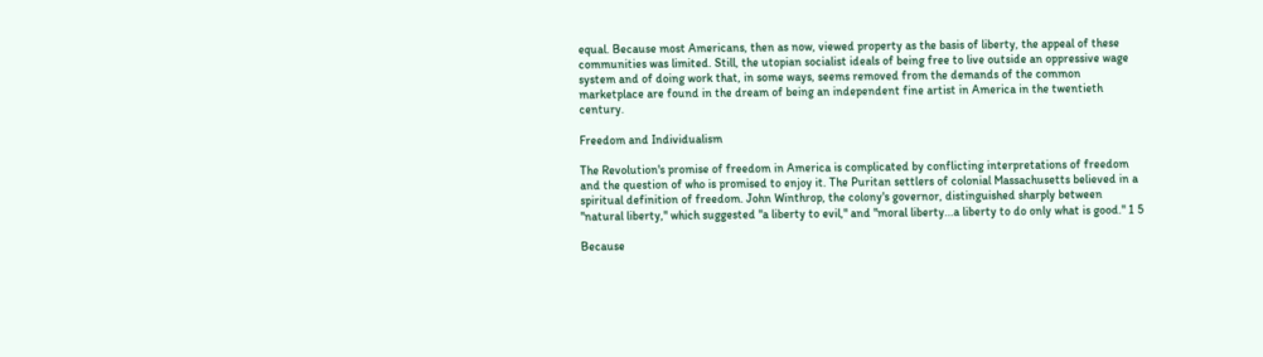equal. Because most Americans, then as now, viewed property as the basis of liberty, the appeal of these communities was limited. Still, the utopian socialist ideals of being free to live outside an oppressive wage system and of doing work that, in some ways, seems removed from the demands of the common marketplace are found in the dream of being an independent fine artist in America in the twentieth century.

Freedom and Individualism

The Revolution's promise of freedom in America is complicated by conflicting interpretations of freedom and the question of who is promised to enjoy it. The Puritan settlers of colonial Massachusetts believed in a spiritual definition of freedom. John Winthrop, the colony's governor, distinguished sharply between "natural liberty," which suggested "a liberty to evil," and "moral liberty...a liberty to do only what is good." 1 5

Because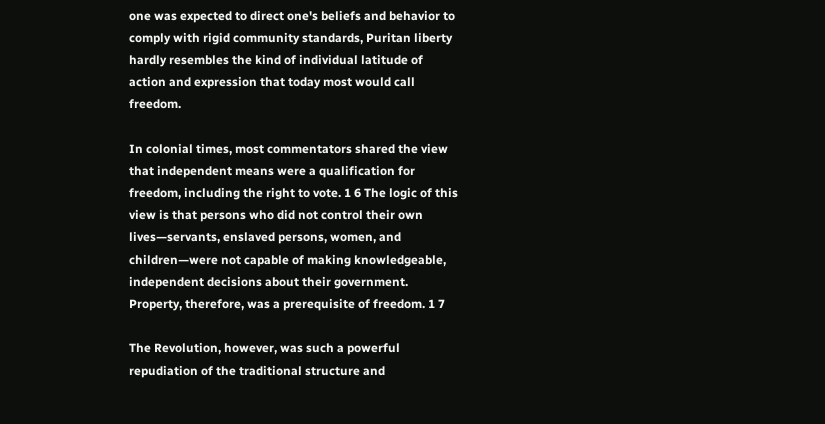one was expected to direct one's beliefs and behavior to comply with rigid community standards, Puritan liberty hardly resembles the kind of individual latitude of action and expression that today most would call freedom.

In colonial times, most commentators shared the view that independent means were a qualification for freedom, including the right to vote. 1 6 The logic of this view is that persons who did not control their own lives—servants, enslaved persons, women, and children—were not capable of making knowledgeable, independent decisions about their government. Property, therefore, was a prerequisite of freedom. 1 7

The Revolution, however, was such a powerful repudiation of the traditional structure and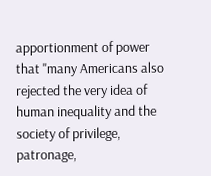apportionment of power that "many Americans also rejected the very idea of human inequality and the society of privilege, patronage,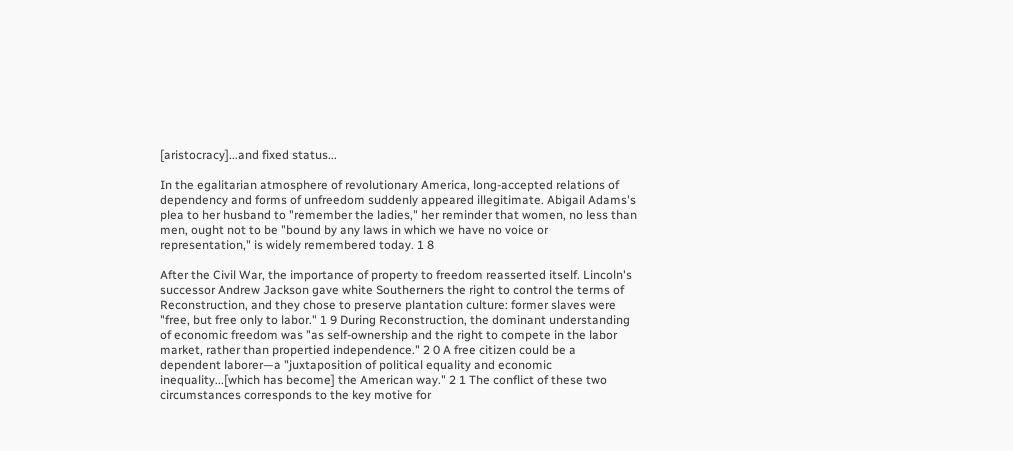[aristocracy]...and fixed status...

In the egalitarian atmosphere of revolutionary America, long-accepted relations of dependency and forms of unfreedom suddenly appeared illegitimate. Abigail Adams's plea to her husband to "remember the ladies," her reminder that women, no less than men, ought not to be "bound by any laws in which we have no voice or representation," is widely remembered today. 1 8

After the Civil War, the importance of property to freedom reasserted itself. Lincoln's successor Andrew Jackson gave white Southerners the right to control the terms of Reconstruction, and they chose to preserve plantation culture: former slaves were "free, but free only to labor." 1 9 During Reconstruction, the dominant understanding of economic freedom was "as self-ownership and the right to compete in the labor market, rather than propertied independence." 2 0 A free citizen could be a dependent laborer—a "juxtaposition of political equality and economic inequality...[which has become] the American way." 2 1 The conflict of these two circumstances corresponds to the key motive for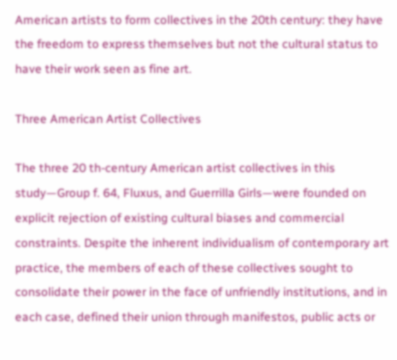American artists to form collectives in the 20th century: they have the freedom to express themselves but not the cultural status to have their work seen as fine art.

Three American Artist Collectives

The three 20 th-century American artist collectives in this study—Group f. 64, Fluxus, and Guerrilla Girls—were founded on explicit rejection of existing cultural biases and commercial constraints. Despite the inherent individualism of contemporary art practice, the members of each of these collectives sought to consolidate their power in the face of unfriendly institutions, and in each case, defined their union through manifestos, public acts or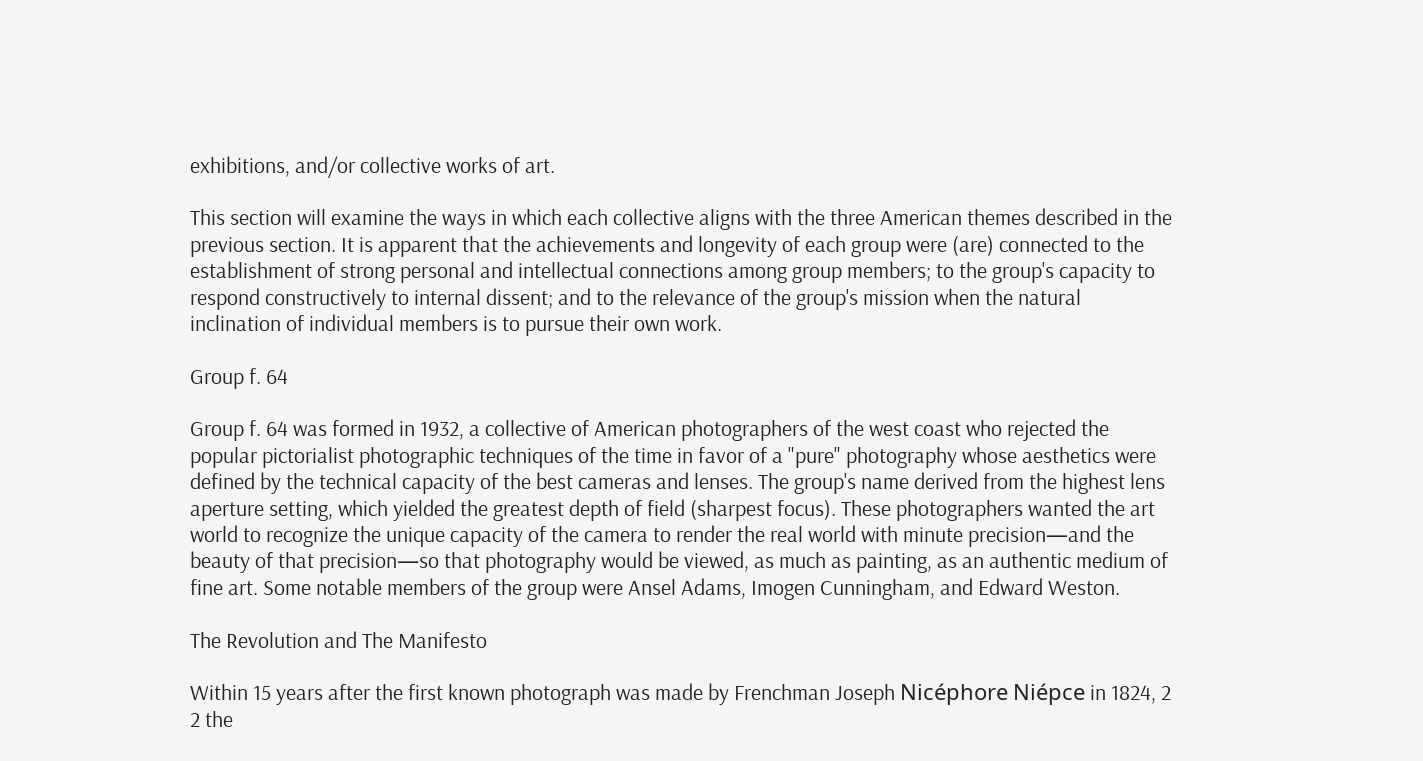exhibitions, and/or collective works of art.

This section will examine the ways in which each collective aligns with the three American themes described in the previous section. It is apparent that the achievements and longevity of each group were (are) connected to the establishment of strong personal and intellectual connections among group members; to the group's capacity to respond constructively to internal dissent; and to the relevance of the group's mission when the natural inclination of individual members is to pursue their own work.

Group f. 64

Group f. 64 was formed in 1932, a collective of American photographers of the west coast who rejected the popular pictorialist photographic techniques of the time in favor of a "pure" photography whose aesthetics were defined by the technical capacity of the best cameras and lenses. The group's name derived from the highest lens aperture setting, which yielded the greatest depth of field (sharpest focus). These photographers wanted the art world to recognize the unique capacity of the camera to render the real world with minute precision—and the beauty of that precision—so that photography would be viewed, as much as painting, as an authentic medium of fine art. Some notable members of the group were Ansel Adams, Imogen Cunningham, and Edward Weston.

The Revolution and The Manifesto

Within 15 years after the first known photograph was made by Frenchman Joseph Nicéphore Niépce in 1824, 2 2 the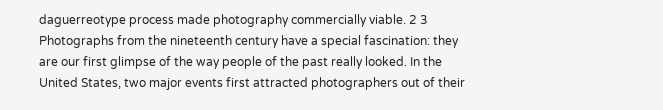daguerreotype process made photography commercially viable. 2 3 Photographs from the nineteenth century have a special fascination: they are our first glimpse of the way people of the past really looked. In the United States, two major events first attracted photographers out of their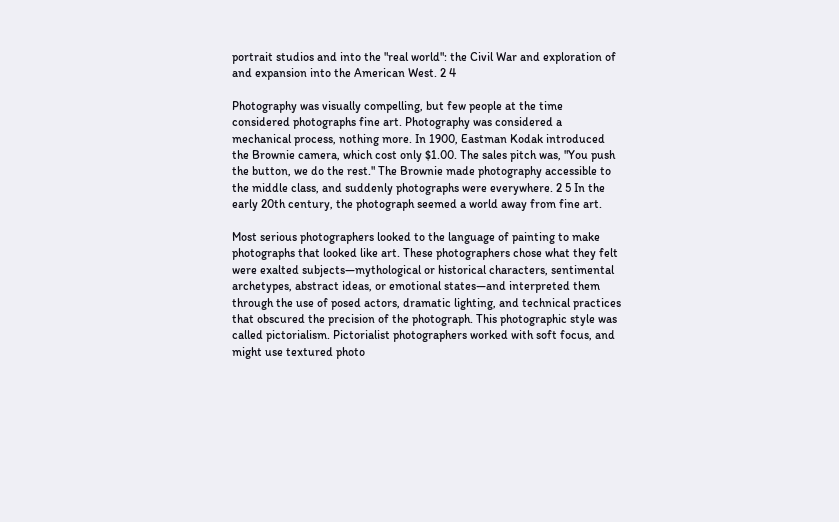portrait studios and into the "real world": the Civil War and exploration of and expansion into the American West. 2 4

Photography was visually compelling, but few people at the time considered photographs fine art. Photography was considered a mechanical process, nothing more. In 1900, Eastman Kodak introduced the Brownie camera, which cost only $1.00. The sales pitch was, "You push the button, we do the rest." The Brownie made photography accessible to the middle class, and suddenly photographs were everywhere. 2 5 In the early 20th century, the photograph seemed a world away from fine art.

Most serious photographers looked to the language of painting to make photographs that looked like art. These photographers chose what they felt were exalted subjects—mythological or historical characters, sentimental archetypes, abstract ideas, or emotional states—and interpreted them through the use of posed actors, dramatic lighting, and technical practices that obscured the precision of the photograph. This photographic style was called pictorialism. Pictorialist photographers worked with soft focus, and might use textured photo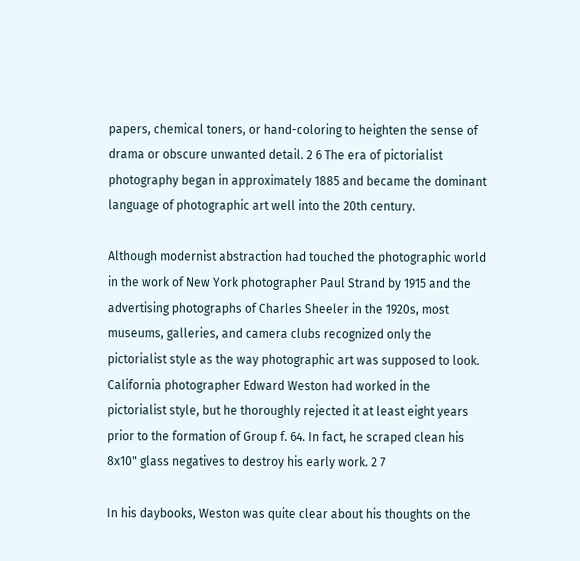papers, chemical toners, or hand-coloring to heighten the sense of drama or obscure unwanted detail. 2 6 The era of pictorialist photography began in approximately 1885 and became the dominant language of photographic art well into the 20th century.

Although modernist abstraction had touched the photographic world in the work of New York photographer Paul Strand by 1915 and the advertising photographs of Charles Sheeler in the 1920s, most museums, galleries, and camera clubs recognized only the pictorialist style as the way photographic art was supposed to look. California photographer Edward Weston had worked in the pictorialist style, but he thoroughly rejected it at least eight years prior to the formation of Group f. 64. In fact, he scraped clean his 8x10" glass negatives to destroy his early work. 2 7

In his daybooks, Weston was quite clear about his thoughts on the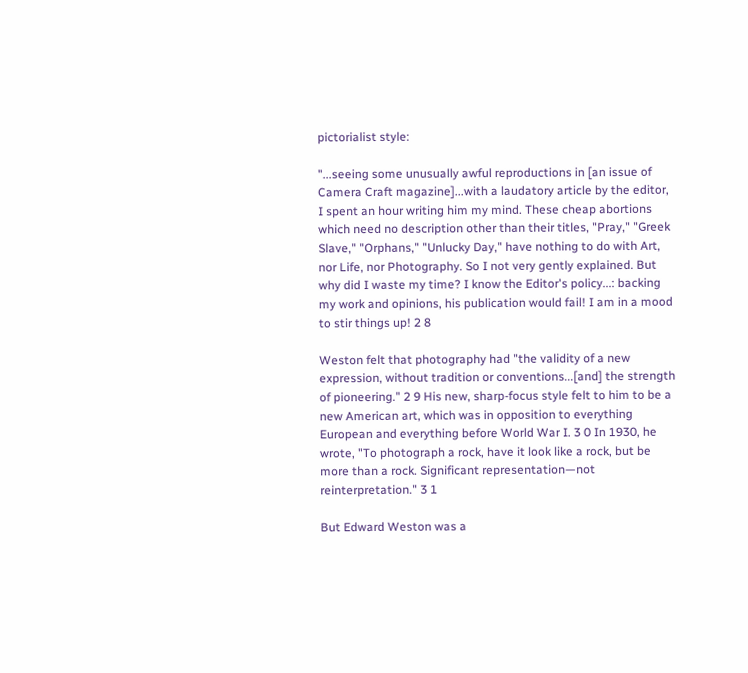pictorialist style:

"...seeing some unusually awful reproductions in [an issue of Camera Craft magazine]...with a laudatory article by the editor, I spent an hour writing him my mind. These cheap abortions which need no description other than their titles, "Pray," "Greek Slave," "Orphans," "Unlucky Day," have nothing to do with Art, nor Life, nor Photography. So I not very gently explained. But why did I waste my time? I know the Editor's policy...: backing my work and opinions, his publication would fail! I am in a mood to stir things up! 2 8

Weston felt that photography had "the validity of a new expression, without tradition or conventions...[and] the strength of pioneering." 2 9 His new, sharp-focus style felt to him to be a new American art, which was in opposition to everything European and everything before World War I. 3 0 In 1930, he wrote, "To photograph a rock, have it look like a rock, but be more than a rock. Significant representation—not reinterpretation." 3 1

But Edward Weston was a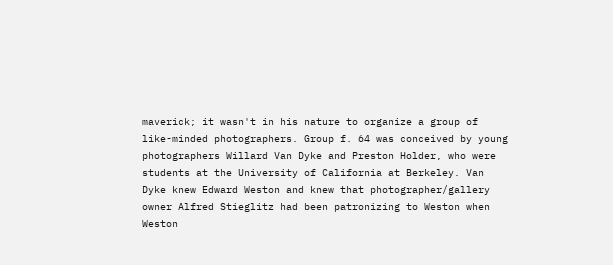maverick; it wasn't in his nature to organize a group of like-minded photographers. Group f. 64 was conceived by young photographers Willard Van Dyke and Preston Holder, who were students at the University of California at Berkeley. Van Dyke knew Edward Weston and knew that photographer/gallery owner Alfred Stieglitz had been patronizing to Weston when Weston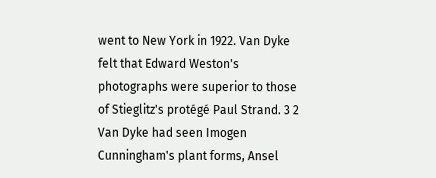went to New York in 1922. Van Dyke felt that Edward Weston's photographs were superior to those of Stieglitz's protégé Paul Strand. 3 2 Van Dyke had seen Imogen Cunningham's plant forms, Ansel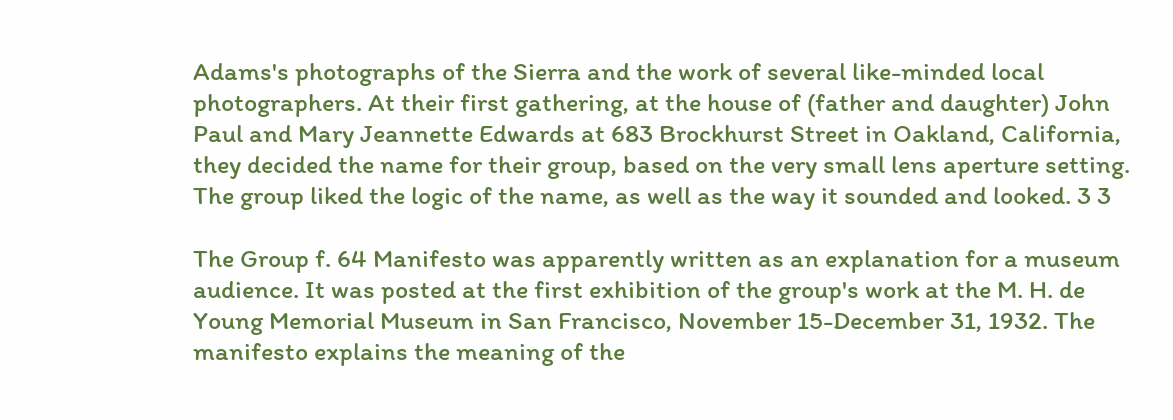Adams's photographs of the Sierra and the work of several like-minded local photographers. At their first gathering, at the house of (father and daughter) John Paul and Mary Jeannette Edwards at 683 Brockhurst Street in Oakland, California, they decided the name for their group, based on the very small lens aperture setting. The group liked the logic of the name, as well as the way it sounded and looked. 3 3

The Group f. 64 Manifesto was apparently written as an explanation for a museum audience. It was posted at the first exhibition of the group's work at the M. H. de Young Memorial Museum in San Francisco, November 15-December 31, 1932. The manifesto explains the meaning of the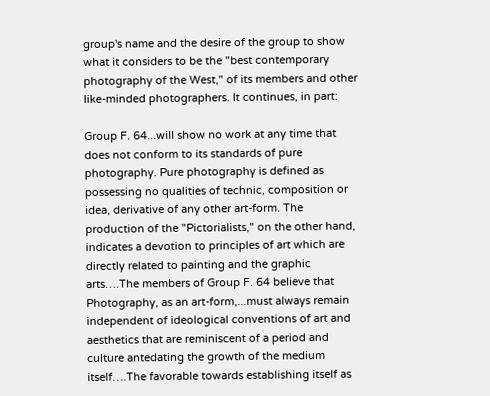group's name and the desire of the group to show what it considers to be the "best contemporary photography of the West," of its members and other like-minded photographers. It continues, in part:

Group F. 64...will show no work at any time that does not conform to its standards of pure photography. Pure photography is defined as possessing no qualities of technic, composition or idea, derivative of any other art-form. The production of the "Pictorialists," on the other hand, indicates a devotion to principles of art which are directly related to painting and the graphic arts….The members of Group F. 64 believe that Photography, as an art-form,...must always remain independent of ideological conventions of art and aesthetics that are reminiscent of a period and culture antedating the growth of the medium itself….The favorable towards establishing itself as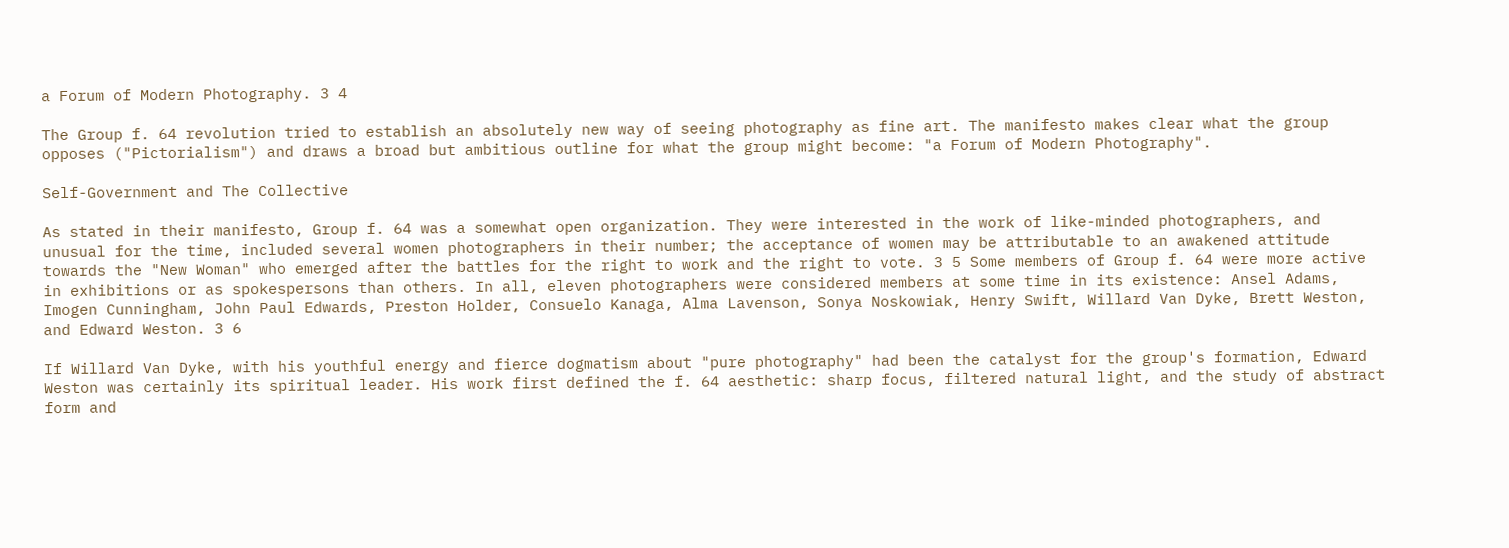a Forum of Modern Photography. 3 4

The Group f. 64 revolution tried to establish an absolutely new way of seeing photography as fine art. The manifesto makes clear what the group opposes ("Pictorialism") and draws a broad but ambitious outline for what the group might become: "a Forum of Modern Photography".

Self-Government and The Collective

As stated in their manifesto, Group f. 64 was a somewhat open organization. They were interested in the work of like-minded photographers, and unusual for the time, included several women photographers in their number; the acceptance of women may be attributable to an awakened attitude towards the "New Woman" who emerged after the battles for the right to work and the right to vote. 3 5 Some members of Group f. 64 were more active in exhibitions or as spokespersons than others. In all, eleven photographers were considered members at some time in its existence: Ansel Adams, Imogen Cunningham, John Paul Edwards, Preston Holder, Consuelo Kanaga, Alma Lavenson, Sonya Noskowiak, Henry Swift, Willard Van Dyke, Brett Weston, and Edward Weston. 3 6

If Willard Van Dyke, with his youthful energy and fierce dogmatism about "pure photography" had been the catalyst for the group's formation, Edward Weston was certainly its spiritual leader. His work first defined the f. 64 aesthetic: sharp focus, filtered natural light, and the study of abstract form and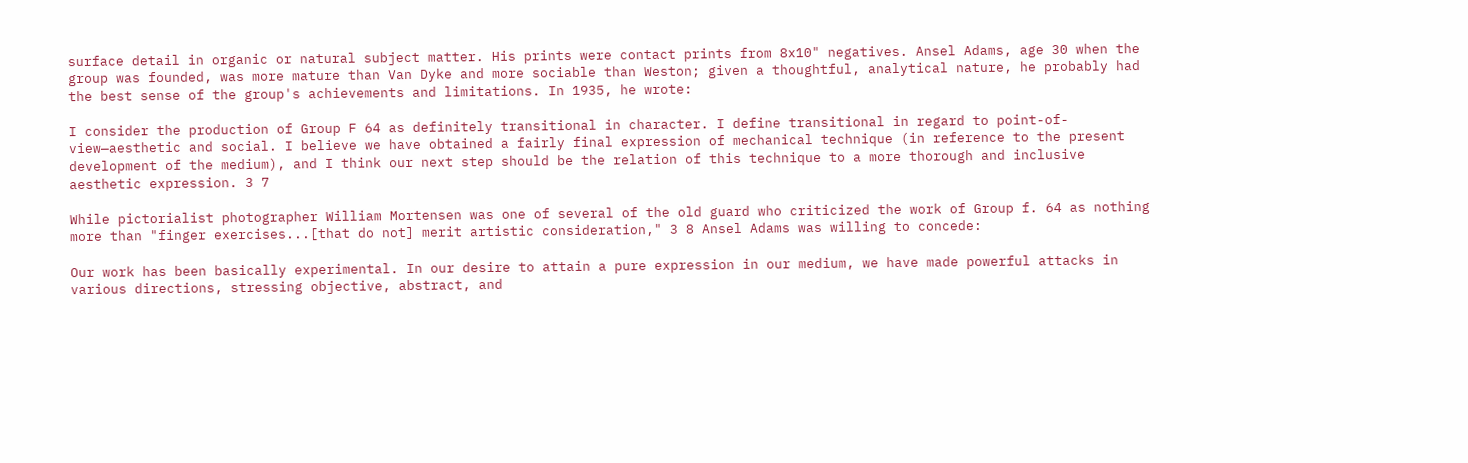surface detail in organic or natural subject matter. His prints were contact prints from 8x10" negatives. Ansel Adams, age 30 when the group was founded, was more mature than Van Dyke and more sociable than Weston; given a thoughtful, analytical nature, he probably had the best sense of the group's achievements and limitations. In 1935, he wrote:

I consider the production of Group F 64 as definitely transitional in character. I define transitional in regard to point-of-view—aesthetic and social. I believe we have obtained a fairly final expression of mechanical technique (in reference to the present development of the medium), and I think our next step should be the relation of this technique to a more thorough and inclusive aesthetic expression. 3 7

While pictorialist photographer William Mortensen was one of several of the old guard who criticized the work of Group f. 64 as nothing more than "finger exercises...[that do not] merit artistic consideration," 3 8 Ansel Adams was willing to concede:

Our work has been basically experimental. In our desire to attain a pure expression in our medium, we have made powerful attacks in various directions, stressing objective, abstract, and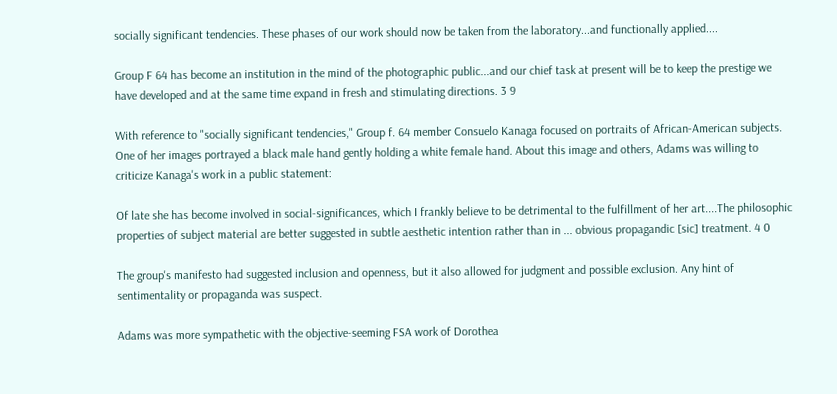socially significant tendencies. These phases of our work should now be taken from the laboratory...and functionally applied....

Group F 64 has become an institution in the mind of the photographic public...and our chief task at present will be to keep the prestige we have developed and at the same time expand in fresh and stimulating directions. 3 9

With reference to "socially significant tendencies," Group f. 64 member Consuelo Kanaga focused on portraits of African-American subjects. One of her images portrayed a black male hand gently holding a white female hand. About this image and others, Adams was willing to criticize Kanaga's work in a public statement:

Of late she has become involved in social-significances, which I frankly believe to be detrimental to the fulfillment of her art....The philosophic properties of subject material are better suggested in subtle aesthetic intention rather than in ... obvious propagandic [sic] treatment. 4 0

The group's manifesto had suggested inclusion and openness, but it also allowed for judgment and possible exclusion. Any hint of sentimentality or propaganda was suspect.

Adams was more sympathetic with the objective-seeming FSA work of Dorothea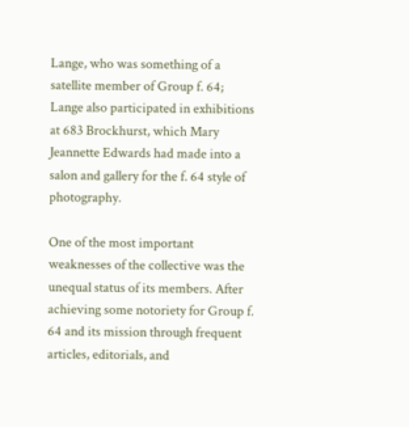Lange, who was something of a satellite member of Group f. 64; Lange also participated in exhibitions at 683 Brockhurst, which Mary Jeannette Edwards had made into a salon and gallery for the f. 64 style of photography.

One of the most important weaknesses of the collective was the unequal status of its members. After achieving some notoriety for Group f. 64 and its mission through frequent articles, editorials, and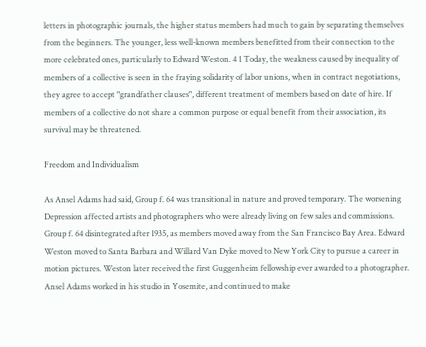letters in photographic journals, the higher status members had much to gain by separating themselves from the beginners. The younger, less well-known members benefitted from their connection to the more celebrated ones, particularly to Edward Weston. 4 1 Today, the weakness caused by inequality of members of a collective is seen in the fraying solidarity of labor unions, when in contract negotiations, they agree to accept "grandfather clauses", different treatment of members based on date of hire. If members of a collective do not share a common purpose or equal benefit from their association, its survival may be threatened.

Freedom and Individualism

As Ansel Adams had said, Group f. 64 was transitional in nature and proved temporary. The worsening Depression affected artists and photographers who were already living on few sales and commissions. Group f. 64 disintegrated after 1935, as members moved away from the San Francisco Bay Area. Edward Weston moved to Santa Barbara and Willard Van Dyke moved to New York City to pursue a career in motion pictures. Weston later received the first Guggenheim fellowship ever awarded to a photographer. Ansel Adams worked in his studio in Yosemite, and continued to make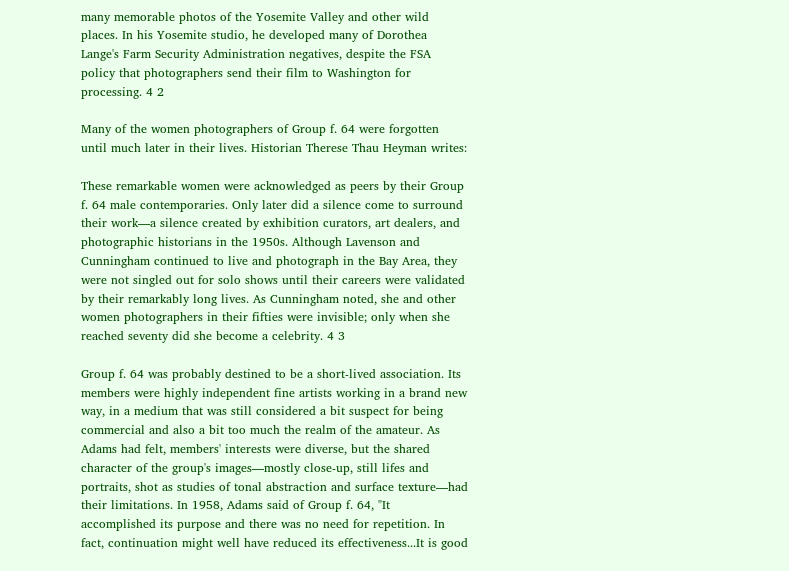many memorable photos of the Yosemite Valley and other wild places. In his Yosemite studio, he developed many of Dorothea Lange's Farm Security Administration negatives, despite the FSA policy that photographers send their film to Washington for processing. 4 2

Many of the women photographers of Group f. 64 were forgotten until much later in their lives. Historian Therese Thau Heyman writes:

These remarkable women were acknowledged as peers by their Group f. 64 male contemporaries. Only later did a silence come to surround their work—a silence created by exhibition curators, art dealers, and photographic historians in the 1950s. Although Lavenson and Cunningham continued to live and photograph in the Bay Area, they were not singled out for solo shows until their careers were validated by their remarkably long lives. As Cunningham noted, she and other women photographers in their fifties were invisible; only when she reached seventy did she become a celebrity. 4 3

Group f. 64 was probably destined to be a short-lived association. Its members were highly independent fine artists working in a brand new way, in a medium that was still considered a bit suspect for being commercial and also a bit too much the realm of the amateur. As Adams had felt, members' interests were diverse, but the shared character of the group's images—mostly close-up, still lifes and portraits, shot as studies of tonal abstraction and surface texture—had their limitations. In 1958, Adams said of Group f. 64, "It accomplished its purpose and there was no need for repetition. In fact, continuation might well have reduced its effectiveness...It is good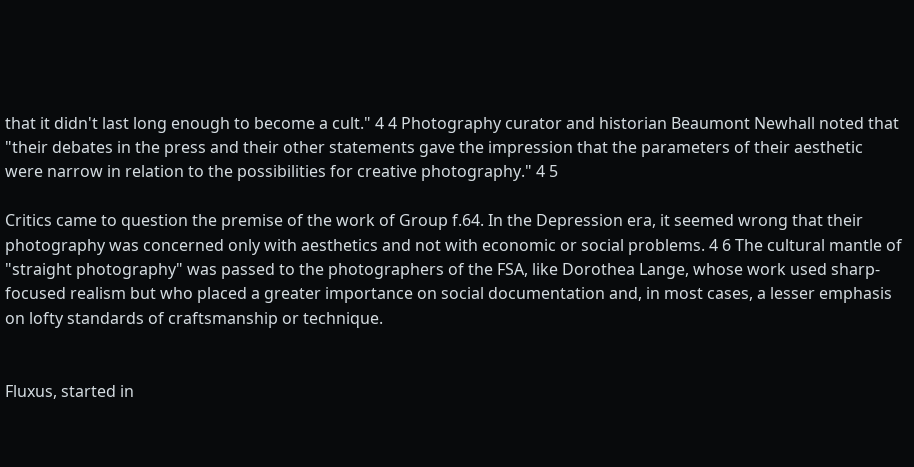that it didn't last long enough to become a cult." 4 4 Photography curator and historian Beaumont Newhall noted that "their debates in the press and their other statements gave the impression that the parameters of their aesthetic were narrow in relation to the possibilities for creative photography." 4 5

Critics came to question the premise of the work of Group f.64. In the Depression era, it seemed wrong that their photography was concerned only with aesthetics and not with economic or social problems. 4 6 The cultural mantle of "straight photography" was passed to the photographers of the FSA, like Dorothea Lange, whose work used sharp-focused realism but who placed a greater importance on social documentation and, in most cases, a lesser emphasis on lofty standards of craftsmanship or technique.


Fluxus, started in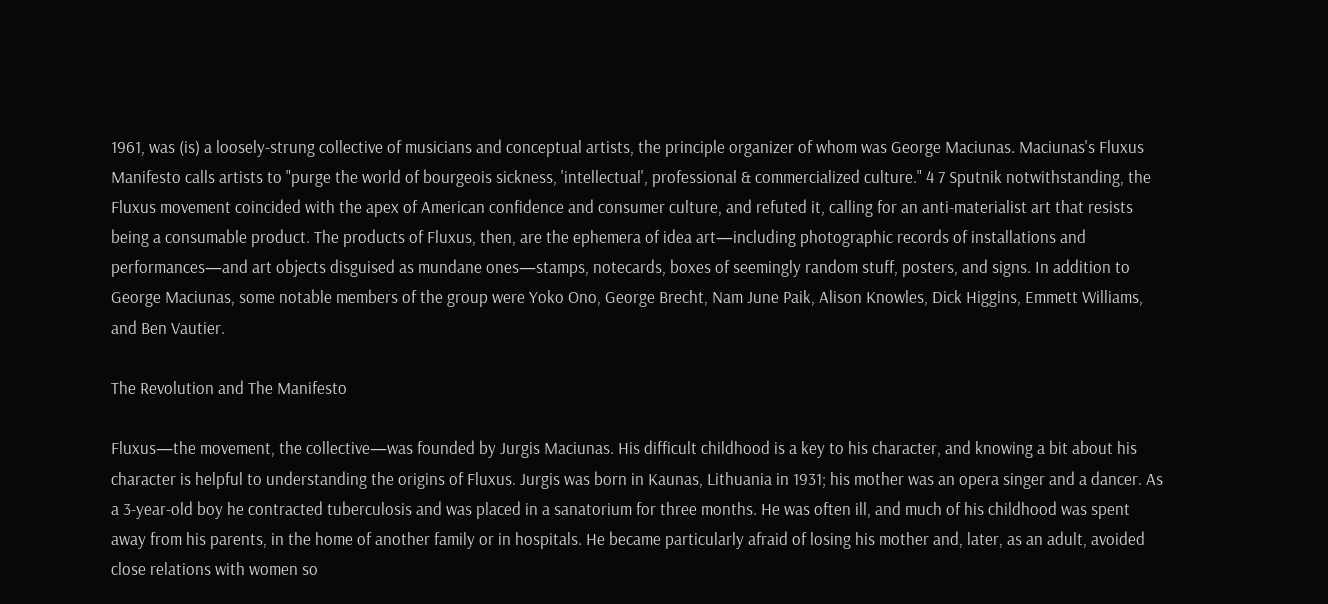1961, was (is) a loosely-strung collective of musicians and conceptual artists, the principle organizer of whom was George Maciunas. Maciunas's Fluxus Manifesto calls artists to "purge the world of bourgeois sickness, 'intellectual', professional & commercialized culture." 4 7 Sputnik notwithstanding, the Fluxus movement coincided with the apex of American confidence and consumer culture, and refuted it, calling for an anti-materialist art that resists being a consumable product. The products of Fluxus, then, are the ephemera of idea art—including photographic records of installations and performances—and art objects disguised as mundane ones—stamps, notecards, boxes of seemingly random stuff, posters, and signs. In addition to George Maciunas, some notable members of the group were Yoko Ono, George Brecht, Nam June Paik, Alison Knowles, Dick Higgins, Emmett Williams, and Ben Vautier.

The Revolution and The Manifesto

Fluxus—the movement, the collective—was founded by Jurgis Maciunas. His difficult childhood is a key to his character, and knowing a bit about his character is helpful to understanding the origins of Fluxus. Jurgis was born in Kaunas, Lithuania in 1931; his mother was an opera singer and a dancer. As a 3-year-old boy he contracted tuberculosis and was placed in a sanatorium for three months. He was often ill, and much of his childhood was spent away from his parents, in the home of another family or in hospitals. He became particularly afraid of losing his mother and, later, as an adult, avoided close relations with women so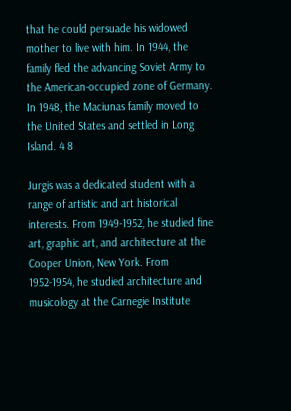that he could persuade his widowed mother to live with him. In 1944, the family fled the advancing Soviet Army to the American-occupied zone of Germany. In 1948, the Maciunas family moved to the United States and settled in Long Island. 4 8

Jurgis was a dedicated student with a range of artistic and art historical interests. From 1949-1952, he studied fine art, graphic art, and architecture at the Cooper Union, New York. From 1952-1954, he studied architecture and musicology at the Carnegie Institute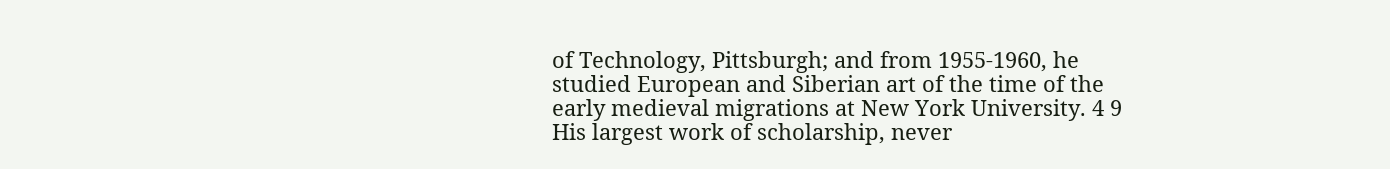of Technology, Pittsburgh; and from 1955-1960, he studied European and Siberian art of the time of the early medieval migrations at New York University. 4 9 His largest work of scholarship, never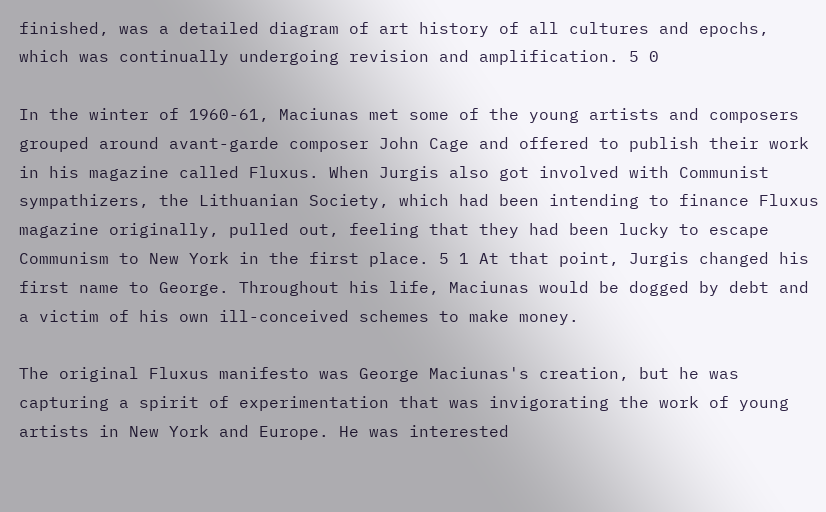finished, was a detailed diagram of art history of all cultures and epochs, which was continually undergoing revision and amplification. 5 0

In the winter of 1960-61, Maciunas met some of the young artists and composers grouped around avant-garde composer John Cage and offered to publish their work in his magazine called Fluxus. When Jurgis also got involved with Communist sympathizers, the Lithuanian Society, which had been intending to finance Fluxus magazine originally, pulled out, feeling that they had been lucky to escape Communism to New York in the first place. 5 1 At that point, Jurgis changed his first name to George. Throughout his life, Maciunas would be dogged by debt and a victim of his own ill-conceived schemes to make money.

The original Fluxus manifesto was George Maciunas's creation, but he was capturing a spirit of experimentation that was invigorating the work of young artists in New York and Europe. He was interested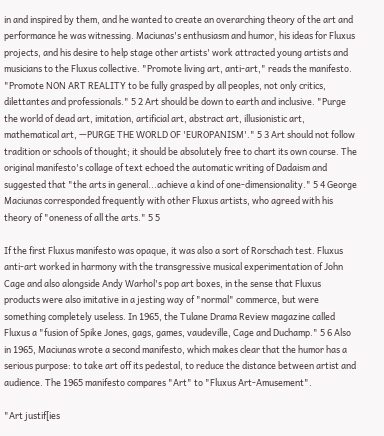in and inspired by them, and he wanted to create an overarching theory of the art and performance he was witnessing. Maciunas's enthusiasm and humor, his ideas for Fluxus projects, and his desire to help stage other artists' work attracted young artists and musicians to the Fluxus collective. "Promote living art, anti-art," reads the manifesto. "Promote NON ART REALITY to be fully grasped by all peoples, not only critics, dilettantes and professionals." 5 2 Art should be down to earth and inclusive. "Purge the world of dead art, imitation, artificial art, abstract art, illusionistic art, mathematical art, —PURGE THE WORLD OF 'EUROPANISM'." 5 3 Art should not follow tradition or schools of thought; it should be absolutely free to chart its own course. The original manifesto's collage of text echoed the automatic writing of Dadaism and suggested that "the arts in general...achieve a kind of one-dimensionality." 5 4 George Maciunas corresponded frequently with other Fluxus artists, who agreed with his theory of "oneness of all the arts." 5 5

If the first Fluxus manifesto was opaque, it was also a sort of Rorschach test. Fluxus anti-art worked in harmony with the transgressive musical experimentation of John Cage and also alongside Andy Warhol's pop art boxes, in the sense that Fluxus products were also imitative in a jesting way of "normal" commerce, but were something completely useless. In 1965, the Tulane Drama Review magazine called Fluxus a "fusion of Spike Jones, gags, games, vaudeville, Cage and Duchamp." 5 6 Also in 1965, Maciunas wrote a second manifesto, which makes clear that the humor has a serious purpose: to take art off its pedestal, to reduce the distance between artist and audience. The 1965 manifesto compares "Art" to "Fluxus Art-Amusement".

"Art justif[ies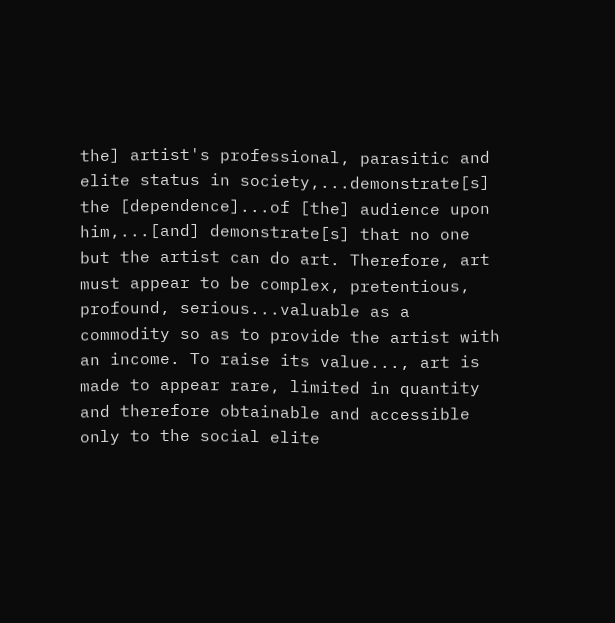the] artist's professional, parasitic and elite status in society,...demonstrate[s] the [dependence]...of [the] audience upon him,...[and] demonstrate[s] that no one but the artist can do art. Therefore, art must appear to be complex, pretentious, profound, serious...valuable as a commodity so as to provide the artist with an income. To raise its value..., art is made to appear rare, limited in quantity and therefore obtainable and accessible only to the social elite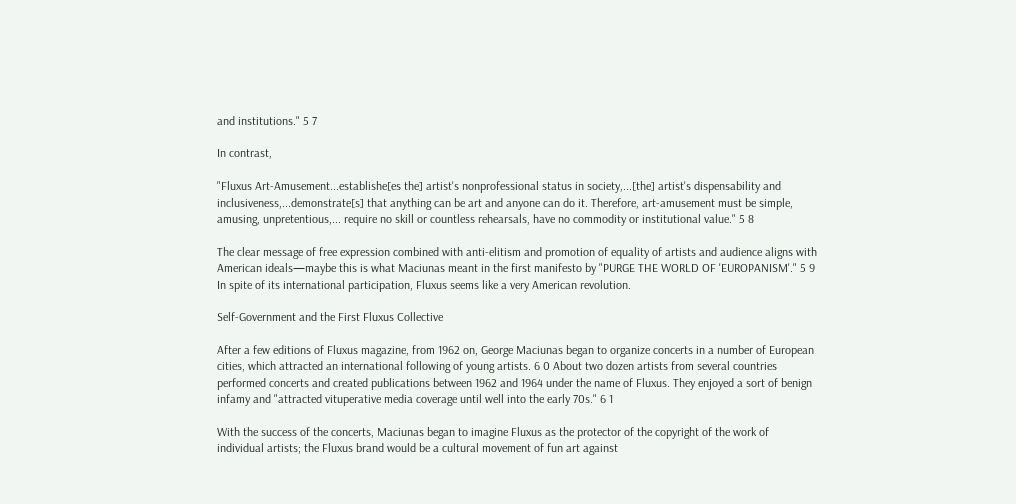and institutions." 5 7

In contrast,

"Fluxus Art-Amusement...establishe[es the] artist's nonprofessional status in society,...[the] artist's dispensability and inclusiveness,...demonstrate[s] that anything can be art and anyone can do it. Therefore, art-amusement must be simple, amusing, unpretentious,... require no skill or countless rehearsals, have no commodity or institutional value." 5 8

The clear message of free expression combined with anti-elitism and promotion of equality of artists and audience aligns with American ideals—maybe this is what Maciunas meant in the first manifesto by "PURGE THE WORLD OF 'EUROPANISM'." 5 9 In spite of its international participation, Fluxus seems like a very American revolution.

Self-Government and the First Fluxus Collective

After a few editions of Fluxus magazine, from 1962 on, George Maciunas began to organize concerts in a number of European cities, which attracted an international following of young artists. 6 0 About two dozen artists from several countries performed concerts and created publications between 1962 and 1964 under the name of Fluxus. They enjoyed a sort of benign infamy and "attracted vituperative media coverage until well into the early 70s." 6 1

With the success of the concerts, Maciunas began to imagine Fluxus as the protector of the copyright of the work of individual artists; the Fluxus brand would be a cultural movement of fun art against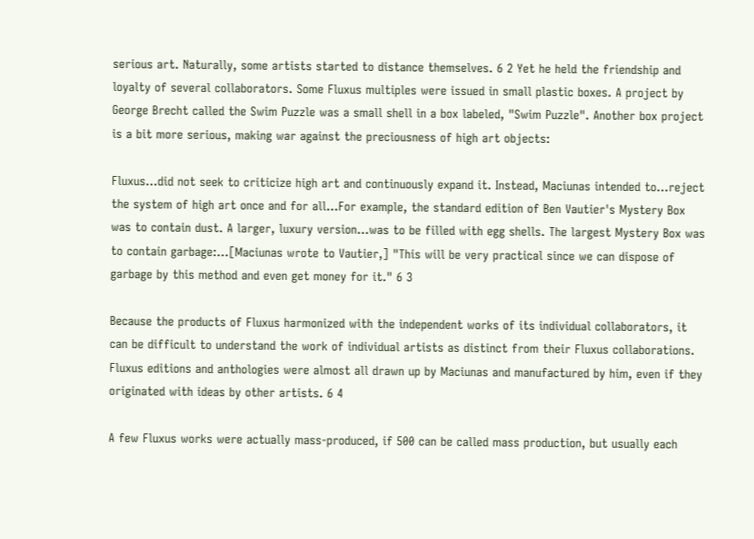serious art. Naturally, some artists started to distance themselves. 6 2 Yet he held the friendship and loyalty of several collaborators. Some Fluxus multiples were issued in small plastic boxes. A project by George Brecht called the Swim Puzzle was a small shell in a box labeled, "Swim Puzzle". Another box project is a bit more serious, making war against the preciousness of high art objects:

Fluxus...did not seek to criticize high art and continuously expand it. Instead, Maciunas intended to...reject the system of high art once and for all...For example, the standard edition of Ben Vautier's Mystery Box was to contain dust. A larger, luxury version...was to be filled with egg shells. The largest Mystery Box was to contain garbage:...[Maciunas wrote to Vautier,] "This will be very practical since we can dispose of garbage by this method and even get money for it." 6 3

Because the products of Fluxus harmonized with the independent works of its individual collaborators, it can be difficult to understand the work of individual artists as distinct from their Fluxus collaborations. Fluxus editions and anthologies were almost all drawn up by Maciunas and manufactured by him, even if they originated with ideas by other artists. 6 4

A few Fluxus works were actually mass-produced, if 500 can be called mass production, but usually each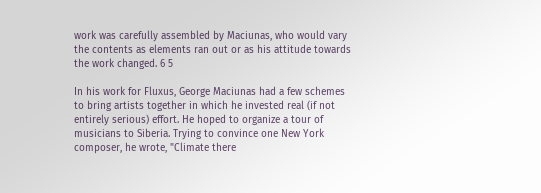work was carefully assembled by Maciunas, who would vary the contents as elements ran out or as his attitude towards the work changed. 6 5

In his work for Fluxus, George Maciunas had a few schemes to bring artists together in which he invested real (if not entirely serious) effort. He hoped to organize a tour of musicians to Siberia. Trying to convince one New York composer, he wrote, "Climate there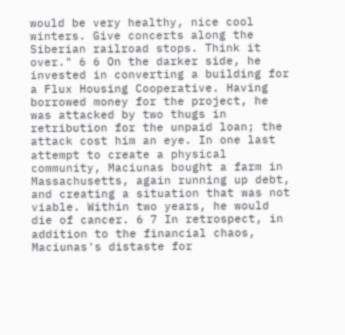would be very healthy, nice cool winters. Give concerts along the Siberian railroad stops. Think it over." 6 6 On the darker side, he invested in converting a building for a Flux Housing Cooperative. Having borrowed money for the project, he was attacked by two thugs in retribution for the unpaid loan; the attack cost him an eye. In one last attempt to create a physical community, Maciunas bought a farm in Massachusetts, again running up debt, and creating a situation that was not viable. Within two years, he would die of cancer. 6 7 In retrospect, in addition to the financial chaos, Maciunas's distaste for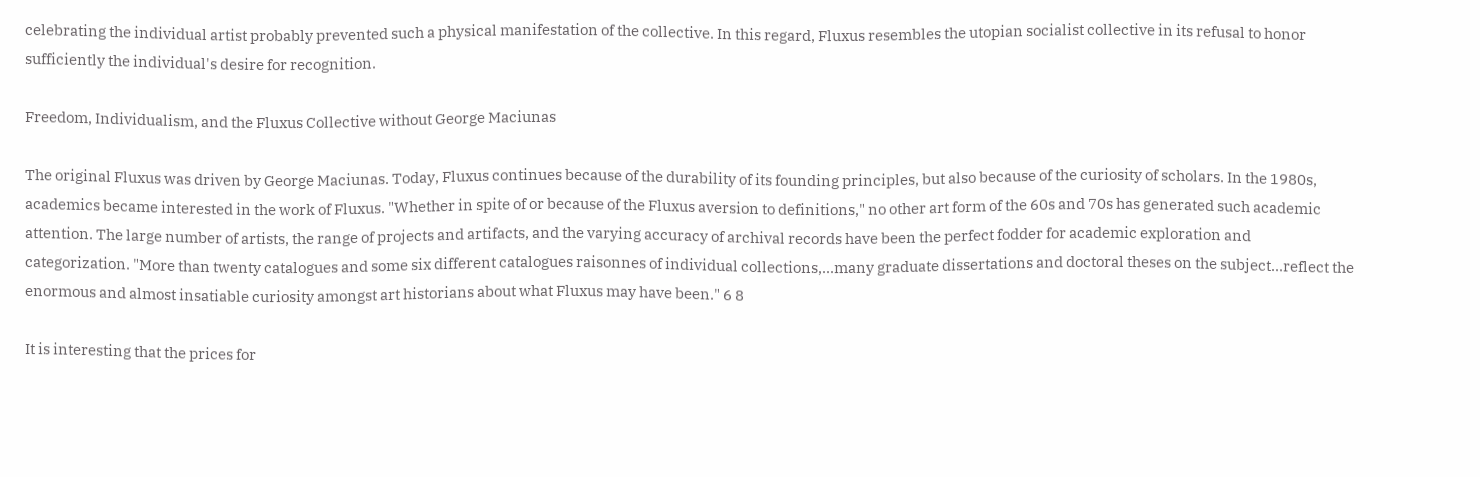celebrating the individual artist probably prevented such a physical manifestation of the collective. In this regard, Fluxus resembles the utopian socialist collective in its refusal to honor sufficiently the individual's desire for recognition.

Freedom, Individualism, and the Fluxus Collective without George Maciunas

The original Fluxus was driven by George Maciunas. Today, Fluxus continues because of the durability of its founding principles, but also because of the curiosity of scholars. In the 1980s, academics became interested in the work of Fluxus. "Whether in spite of or because of the Fluxus aversion to definitions," no other art form of the 60s and 70s has generated such academic attention. The large number of artists, the range of projects and artifacts, and the varying accuracy of archival records have been the perfect fodder for academic exploration and categorization. "More than twenty catalogues and some six different catalogues raisonnes of individual collections,...many graduate dissertations and doctoral theses on the subject...reflect the enormous and almost insatiable curiosity amongst art historians about what Fluxus may have been." 6 8

It is interesting that the prices for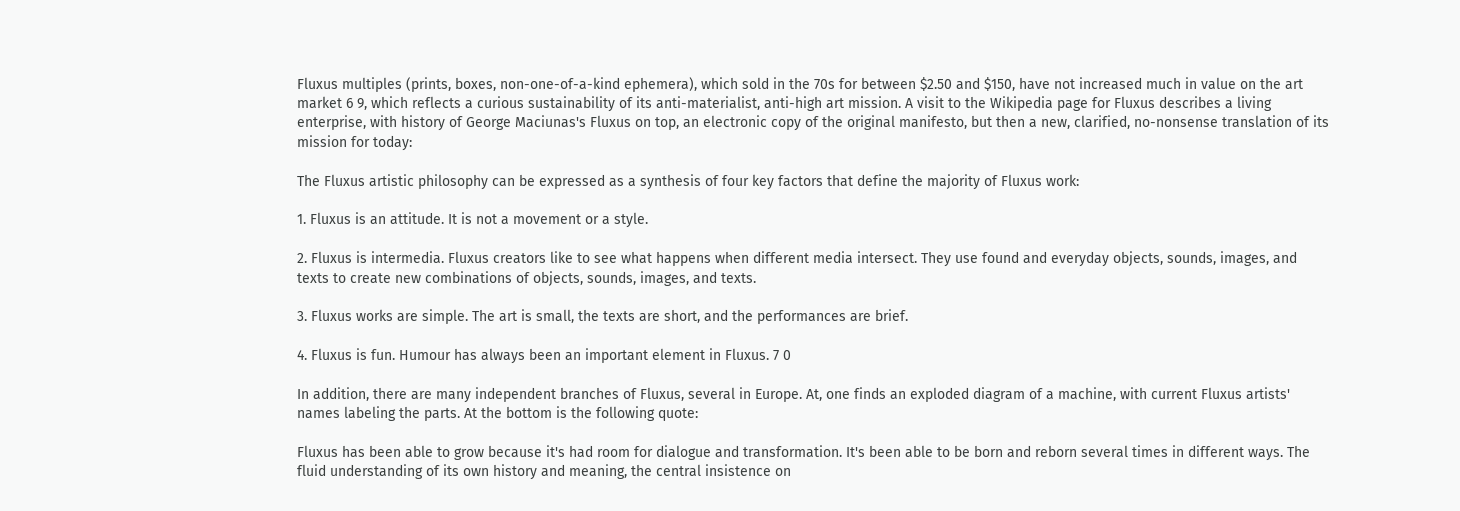Fluxus multiples (prints, boxes, non-one-of-a-kind ephemera), which sold in the 70s for between $2.50 and $150, have not increased much in value on the art market 6 9, which reflects a curious sustainability of its anti-materialist, anti-high art mission. A visit to the Wikipedia page for Fluxus describes a living enterprise, with history of George Maciunas's Fluxus on top, an electronic copy of the original manifesto, but then a new, clarified, no-nonsense translation of its mission for today:

The Fluxus artistic philosophy can be expressed as a synthesis of four key factors that define the majority of Fluxus work:

1. Fluxus is an attitude. It is not a movement or a style.

2. Fluxus is intermedia. Fluxus creators like to see what happens when different media intersect. They use found and everyday objects, sounds, images, and texts to create new combinations of objects, sounds, images, and texts.

3. Fluxus works are simple. The art is small, the texts are short, and the performances are brief.

4. Fluxus is fun. Humour has always been an important element in Fluxus. 7 0

In addition, there are many independent branches of Fluxus, several in Europe. At, one finds an exploded diagram of a machine, with current Fluxus artists' names labeling the parts. At the bottom is the following quote:

Fluxus has been able to grow because it's had room for dialogue and transformation. It's been able to be born and reborn several times in different ways. The fluid understanding of its own history and meaning, the central insistence on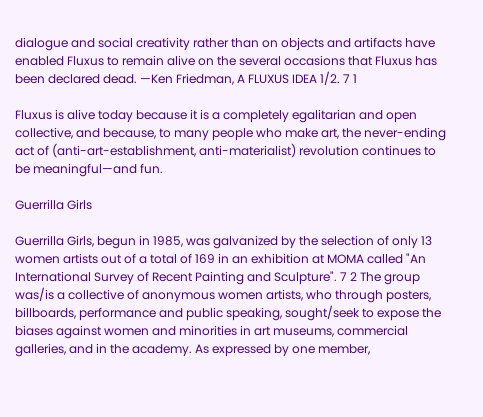dialogue and social creativity rather than on objects and artifacts have enabled Fluxus to remain alive on the several occasions that Fluxus has been declared dead. —Ken Friedman, A FLUXUS IDEA 1/2. 7 1

Fluxus is alive today because it is a completely egalitarian and open collective, and because, to many people who make art, the never-ending act of (anti-art-establishment, anti-materialist) revolution continues to be meaningful—and fun.

Guerrilla Girls

Guerrilla Girls, begun in 1985, was galvanized by the selection of only 13 women artists out of a total of 169 in an exhibition at MOMA called "An International Survey of Recent Painting and Sculpture". 7 2 The group was/is a collective of anonymous women artists, who through posters, billboards, performance and public speaking, sought/seek to expose the biases against women and minorities in art museums, commercial galleries, and in the academy. As expressed by one member,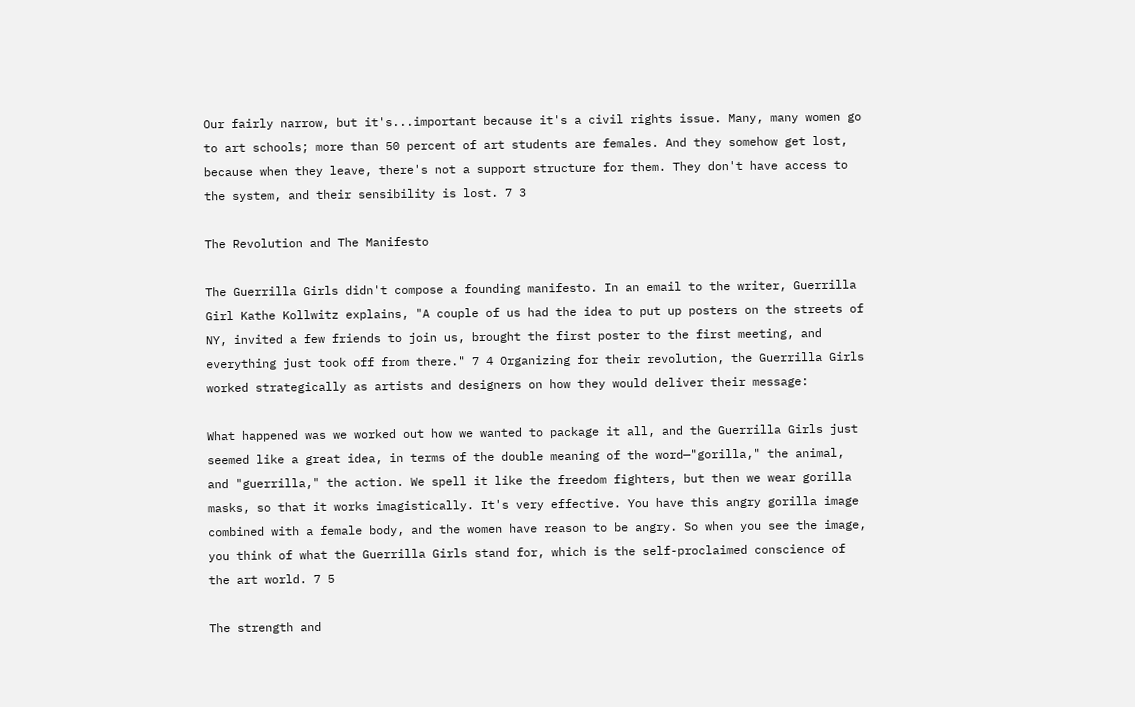Our fairly narrow, but it's...important because it's a civil rights issue. Many, many women go to art schools; more than 50 percent of art students are females. And they somehow get lost, because when they leave, there's not a support structure for them. They don't have access to the system, and their sensibility is lost. 7 3

The Revolution and The Manifesto

The Guerrilla Girls didn't compose a founding manifesto. In an email to the writer, Guerrilla Girl Kathe Kollwitz explains, "A couple of us had the idea to put up posters on the streets of NY, invited a few friends to join us, brought the first poster to the first meeting, and everything just took off from there." 7 4 Organizing for their revolution, the Guerrilla Girls worked strategically as artists and designers on how they would deliver their message:

What happened was we worked out how we wanted to package it all, and the Guerrilla Girls just seemed like a great idea, in terms of the double meaning of the word—"gorilla," the animal, and "guerrilla," the action. We spell it like the freedom fighters, but then we wear gorilla masks, so that it works imagistically. It's very effective. You have this angry gorilla image combined with a female body, and the women have reason to be angry. So when you see the image, you think of what the Guerrilla Girls stand for, which is the self-proclaimed conscience of the art world. 7 5

The strength and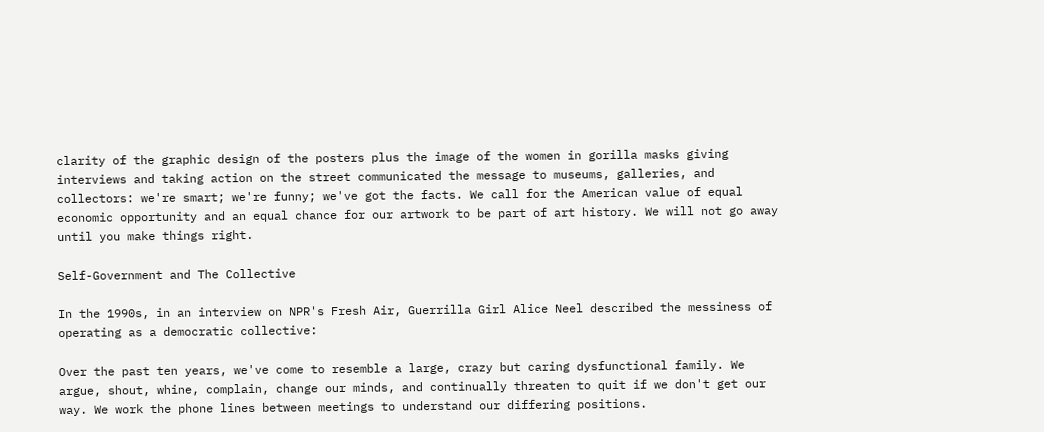clarity of the graphic design of the posters plus the image of the women in gorilla masks giving interviews and taking action on the street communicated the message to museums, galleries, and collectors: we're smart; we're funny; we've got the facts. We call for the American value of equal economic opportunity and an equal chance for our artwork to be part of art history. We will not go away until you make things right.

Self-Government and The Collective

In the 1990s, in an interview on NPR's Fresh Air, Guerrilla Girl Alice Neel described the messiness of operating as a democratic collective:

Over the past ten years, we've come to resemble a large, crazy but caring dysfunctional family. We argue, shout, whine, complain, change our minds, and continually threaten to quit if we don't get our way. We work the phone lines between meetings to understand our differing positions.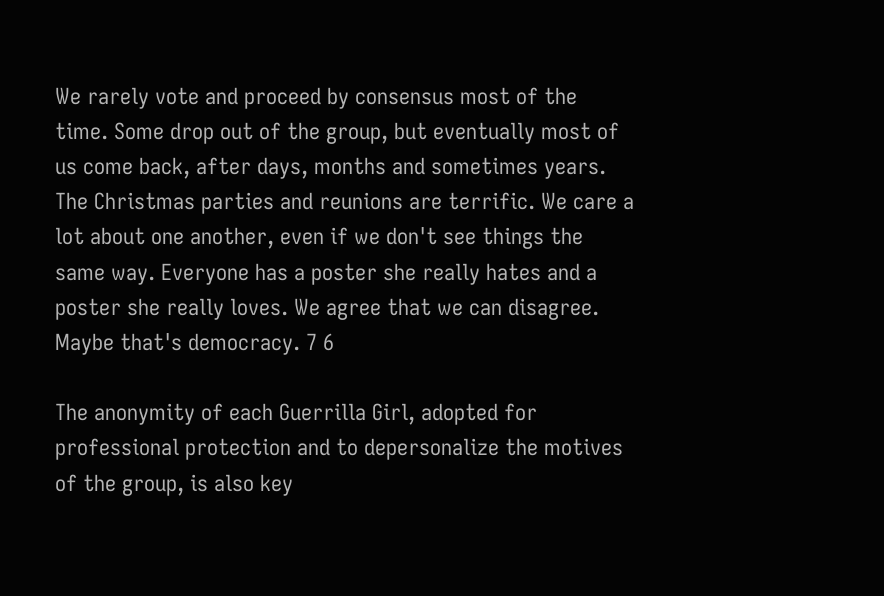We rarely vote and proceed by consensus most of the time. Some drop out of the group, but eventually most of us come back, after days, months and sometimes years. The Christmas parties and reunions are terrific. We care a lot about one another, even if we don't see things the same way. Everyone has a poster she really hates and a poster she really loves. We agree that we can disagree. Maybe that's democracy. 7 6

The anonymity of each Guerrilla Girl, adopted for professional protection and to depersonalize the motives of the group, is also key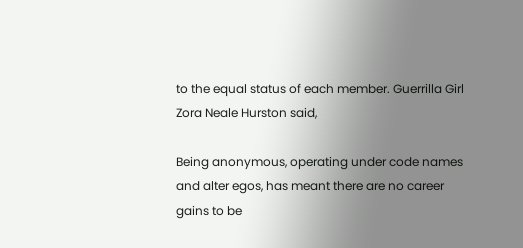to the equal status of each member. Guerrilla Girl Zora Neale Hurston said,

Being anonymous, operating under code names and alter egos, has meant there are no career gains to be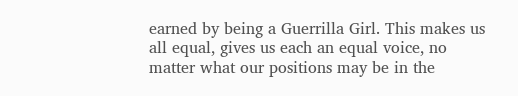earned by being a Guerrilla Girl. This makes us all equal, gives us each an equal voice, no matter what our positions may be in the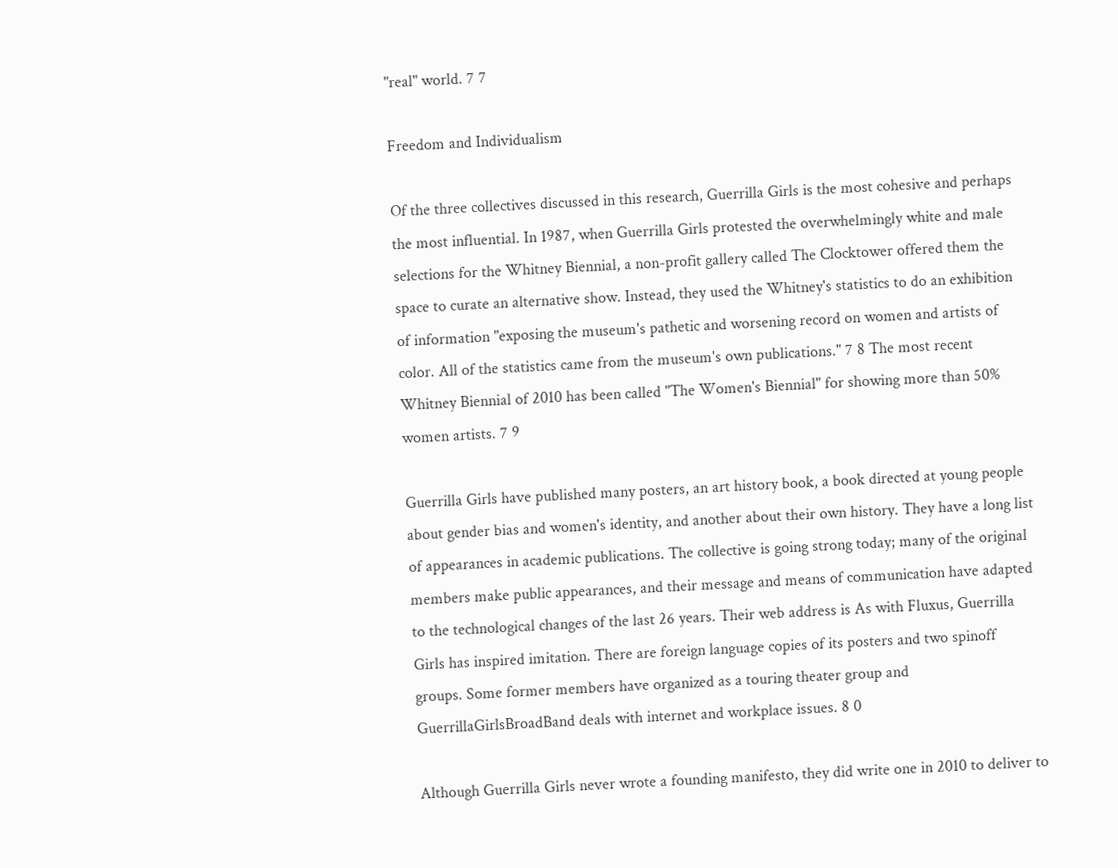"real" world. 7 7

Freedom and Individualism

Of the three collectives discussed in this research, Guerrilla Girls is the most cohesive and perhaps the most influential. In 1987, when Guerrilla Girls protested the overwhelmingly white and male selections for the Whitney Biennial, a non-profit gallery called The Clocktower offered them the space to curate an alternative show. Instead, they used the Whitney's statistics to do an exhibition of information "exposing the museum's pathetic and worsening record on women and artists of color. All of the statistics came from the museum's own publications." 7 8 The most recent Whitney Biennial of 2010 has been called "The Women's Biennial" for showing more than 50% women artists. 7 9

Guerrilla Girls have published many posters, an art history book, a book directed at young people about gender bias and women's identity, and another about their own history. They have a long list of appearances in academic publications. The collective is going strong today; many of the original members make public appearances, and their message and means of communication have adapted to the technological changes of the last 26 years. Their web address is As with Fluxus, Guerrilla Girls has inspired imitation. There are foreign language copies of its posters and two spinoff groups. Some former members have organized as a touring theater group and GuerrillaGirlsBroadBand deals with internet and workplace issues. 8 0

Although Guerrilla Girls never wrote a founding manifesto, they did write one in 2010 to deliver to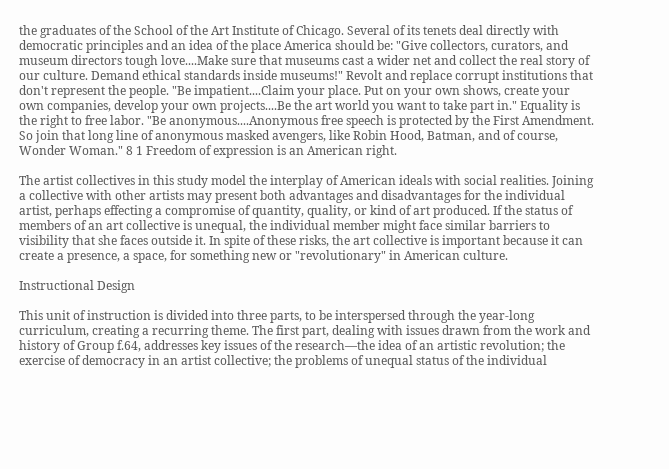the graduates of the School of the Art Institute of Chicago. Several of its tenets deal directly with democratic principles and an idea of the place America should be: "Give collectors, curators, and museum directors tough love....Make sure that museums cast a wider net and collect the real story of our culture. Demand ethical standards inside museums!" Revolt and replace corrupt institutions that don't represent the people. "Be impatient....Claim your place. Put on your own shows, create your own companies, develop your own projects....Be the art world you want to take part in." Equality is the right to free labor. "Be anonymous....Anonymous free speech is protected by the First Amendment. So join that long line of anonymous masked avengers, like Robin Hood, Batman, and of course, Wonder Woman." 8 1 Freedom of expression is an American right.

The artist collectives in this study model the interplay of American ideals with social realities. Joining a collective with other artists may present both advantages and disadvantages for the individual artist, perhaps effecting a compromise of quantity, quality, or kind of art produced. If the status of members of an art collective is unequal, the individual member might face similar barriers to visibility that she faces outside it. In spite of these risks, the art collective is important because it can create a presence, a space, for something new or "revolutionary" in American culture.

Instructional Design

This unit of instruction is divided into three parts, to be interspersed through the year-long curriculum, creating a recurring theme. The first part, dealing with issues drawn from the work and history of Group f.64, addresses key issues of the research—the idea of an artistic revolution; the exercise of democracy in an artist collective; the problems of unequal status of the individual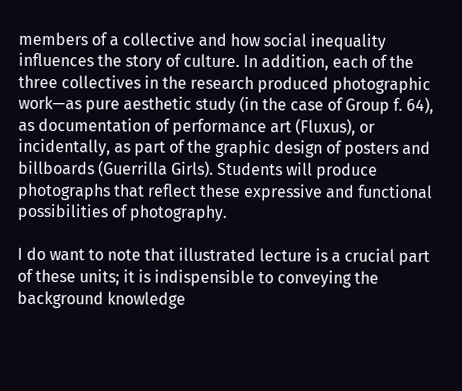members of a collective and how social inequality influences the story of culture. In addition, each of the three collectives in the research produced photographic work—as pure aesthetic study (in the case of Group f. 64), as documentation of performance art (Fluxus), or incidentally, as part of the graphic design of posters and billboards (Guerrilla Girls). Students will produce photographs that reflect these expressive and functional possibilities of photography.

I do want to note that illustrated lecture is a crucial part of these units; it is indispensible to conveying the background knowledge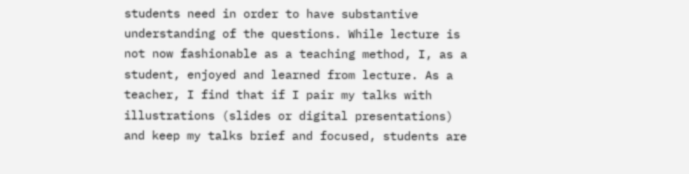students need in order to have substantive understanding of the questions. While lecture is not now fashionable as a teaching method, I, as a student, enjoyed and learned from lecture. As a teacher, I find that if I pair my talks with illustrations (slides or digital presentations) and keep my talks brief and focused, students are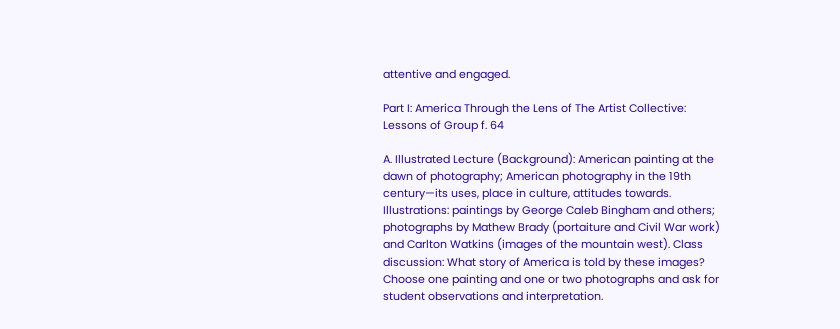attentive and engaged.

Part I: America Through the Lens of The Artist Collective: Lessons of Group f. 64

A. Illustrated Lecture (Background): American painting at the dawn of photography; American photography in the 19th century—its uses, place in culture, attitudes towards. Illustrations: paintings by George Caleb Bingham and others; photographs by Mathew Brady (portaiture and Civil War work) and Carlton Watkins (images of the mountain west). Class discussion: What story of America is told by these images? Choose one painting and one or two photographs and ask for student observations and interpretation.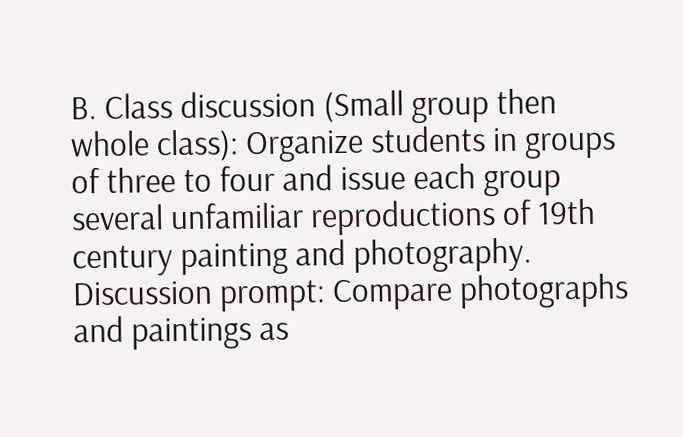B. Class discussion (Small group then whole class): Organize students in groups of three to four and issue each group several unfamiliar reproductions of 19th century painting and photography. Discussion prompt: Compare photographs and paintings as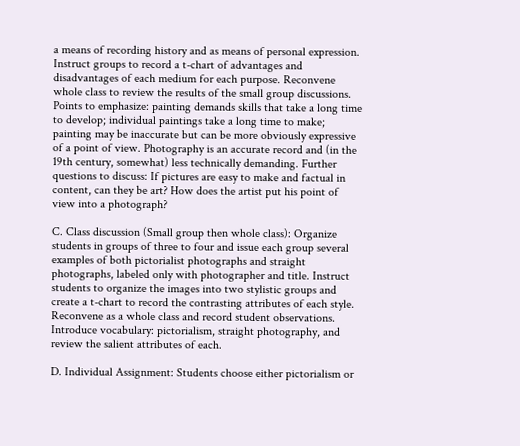a means of recording history and as means of personal expression. Instruct groups to record a t-chart of advantages and disadvantages of each medium for each purpose. Reconvene whole class to review the results of the small group discussions. Points to emphasize: painting demands skills that take a long time to develop; individual paintings take a long time to make; painting may be inaccurate but can be more obviously expressive of a point of view. Photography is an accurate record and (in the 19th century, somewhat) less technically demanding. Further questions to discuss: If pictures are easy to make and factual in content, can they be art? How does the artist put his point of view into a photograph?

C. Class discussion (Small group then whole class): Organize students in groups of three to four and issue each group several examples of both pictorialist photographs and straight photographs, labeled only with photographer and title. Instruct students to organize the images into two stylistic groups and create a t-chart to record the contrasting attributes of each style. Reconvene as a whole class and record student observations. Introduce vocabulary: pictorialism, straight photography, and review the salient attributes of each.

D. Individual Assignment: Students choose either pictorialism or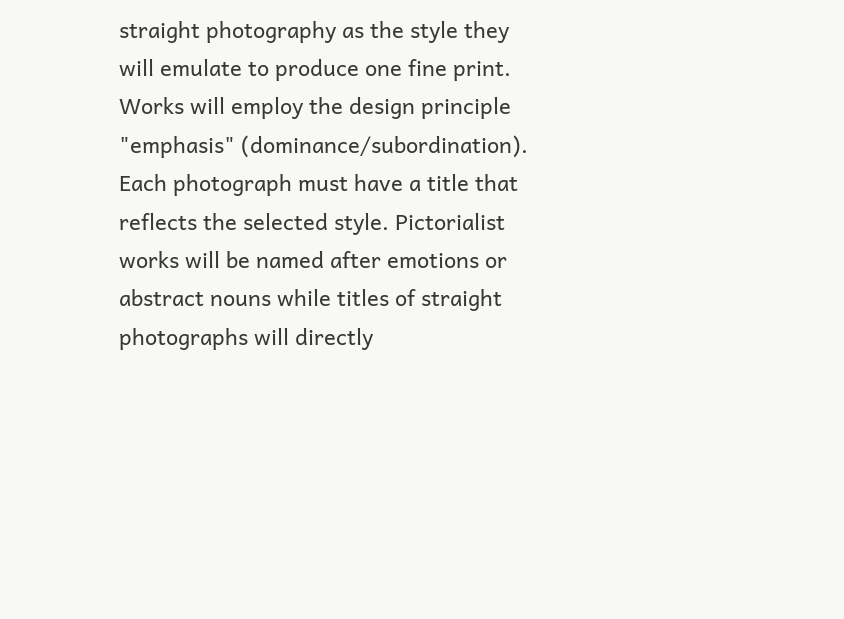straight photography as the style they will emulate to produce one fine print. Works will employ the design principle "emphasis" (dominance/subordination). Each photograph must have a title that reflects the selected style. Pictorialist works will be named after emotions or abstract nouns while titles of straight photographs will directly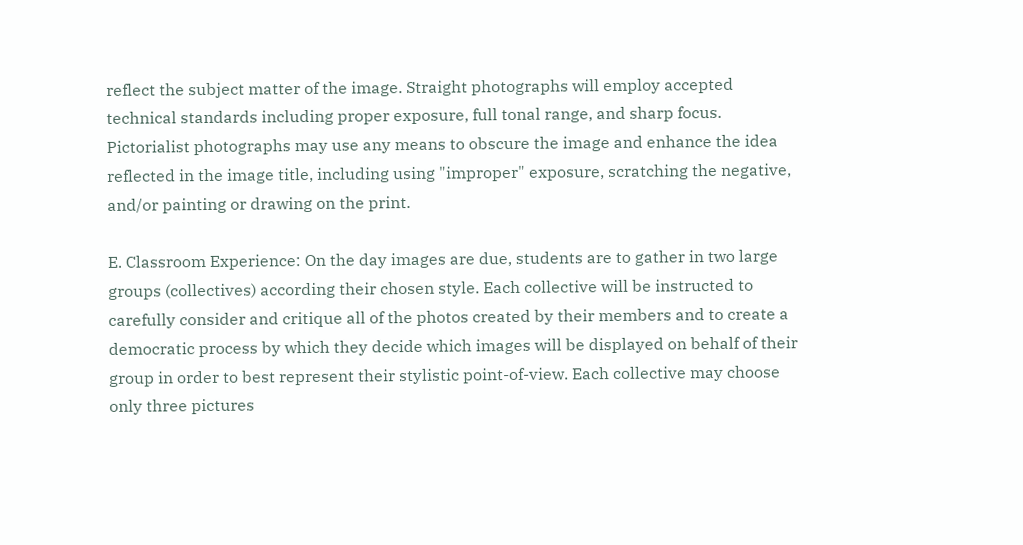reflect the subject matter of the image. Straight photographs will employ accepted technical standards including proper exposure, full tonal range, and sharp focus. Pictorialist photographs may use any means to obscure the image and enhance the idea reflected in the image title, including using "improper" exposure, scratching the negative, and/or painting or drawing on the print.

E. Classroom Experience: On the day images are due, students are to gather in two large groups (collectives) according their chosen style. Each collective will be instructed to carefully consider and critique all of the photos created by their members and to create a democratic process by which they decide which images will be displayed on behalf of their group in order to best represent their stylistic point-of-view. Each collective may choose only three pictures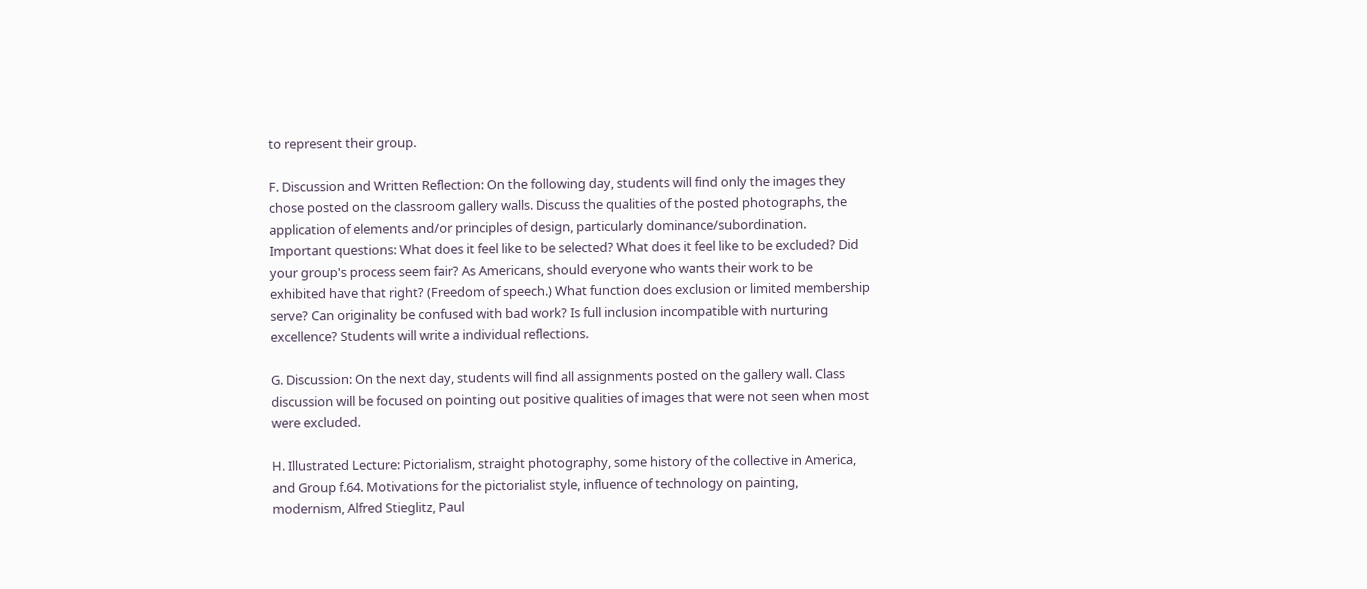to represent their group.

F. Discussion and Written Reflection: On the following day, students will find only the images they chose posted on the classroom gallery walls. Discuss the qualities of the posted photographs, the application of elements and/or principles of design, particularly dominance/subordination. Important questions: What does it feel like to be selected? What does it feel like to be excluded? Did your group's process seem fair? As Americans, should everyone who wants their work to be exhibited have that right? (Freedom of speech.) What function does exclusion or limited membership serve? Can originality be confused with bad work? Is full inclusion incompatible with nurturing excellence? Students will write a individual reflections.

G. Discussion: On the next day, students will find all assignments posted on the gallery wall. Class discussion will be focused on pointing out positive qualities of images that were not seen when most were excluded.

H. Illustrated Lecture: Pictorialism, straight photography, some history of the collective in America, and Group f.64. Motivations for the pictorialist style, influence of technology on painting, modernism, Alfred Stieglitz, Paul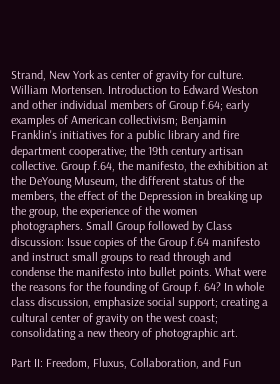Strand, New York as center of gravity for culture. William Mortensen. Introduction to Edward Weston and other individual members of Group f.64; early examples of American collectivism; Benjamin Franklin's initiatives for a public library and fire department cooperative; the 19th century artisan collective. Group f.64, the manifesto, the exhibition at the DeYoung Museum, the different status of the members, the effect of the Depression in breaking up the group, the experience of the women photographers. Small Group followed by Class discussion: Issue copies of the Group f.64 manifesto and instruct small groups to read through and condense the manifesto into bullet points. What were the reasons for the founding of Group f. 64? In whole class discussion, emphasize social support; creating a cultural center of gravity on the west coast; consolidating a new theory of photographic art.

Part II: Freedom, Fluxus, Collaboration, and Fun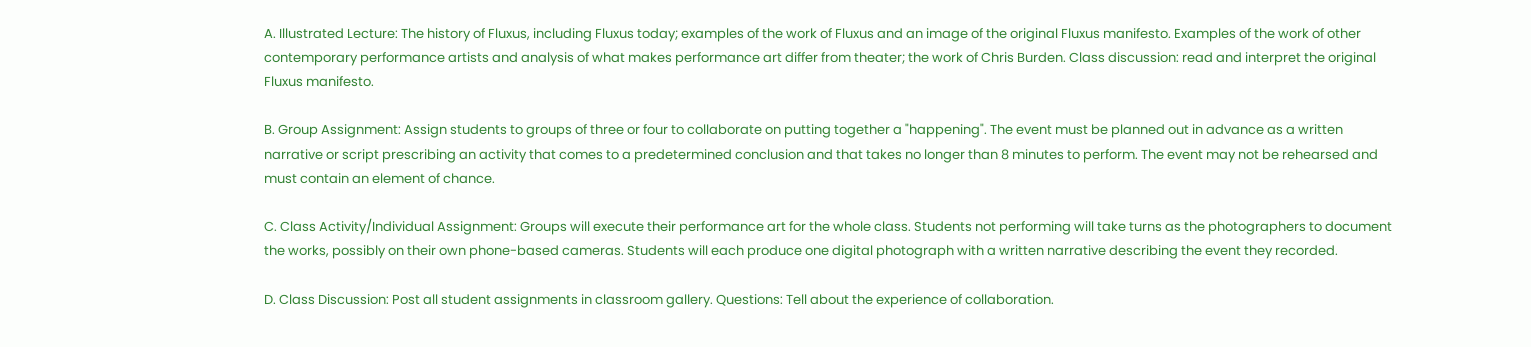A. Illustrated Lecture: The history of Fluxus, including Fluxus today; examples of the work of Fluxus and an image of the original Fluxus manifesto. Examples of the work of other contemporary performance artists and analysis of what makes performance art differ from theater; the work of Chris Burden. Class discussion: read and interpret the original Fluxus manifesto.

B. Group Assignment: Assign students to groups of three or four to collaborate on putting together a "happening". The event must be planned out in advance as a written narrative or script prescribing an activity that comes to a predetermined conclusion and that takes no longer than 8 minutes to perform. The event may not be rehearsed and must contain an element of chance.

C. Class Activity/Individual Assignment: Groups will execute their performance art for the whole class. Students not performing will take turns as the photographers to document the works, possibly on their own phone-based cameras. Students will each produce one digital photograph with a written narrative describing the event they recorded.

D. Class Discussion: Post all student assignments in classroom gallery. Questions: Tell about the experience of collaboration.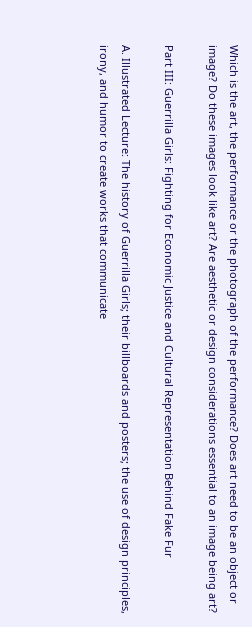Which is the art, the performance or the photograph of the performance? Does art need to be an object or image? Do these images look like art? Are aesthetic or design considerations essential to an image being art?

Part III: Guerrilla Girls: Fighting for Economic Justice and Cultural Representation Behind Fake Fur

A. Illustrated Lecture: The history of Guerrilla Girls; their billboards and posters; the use of design principles, irony, and humor to create works that communicate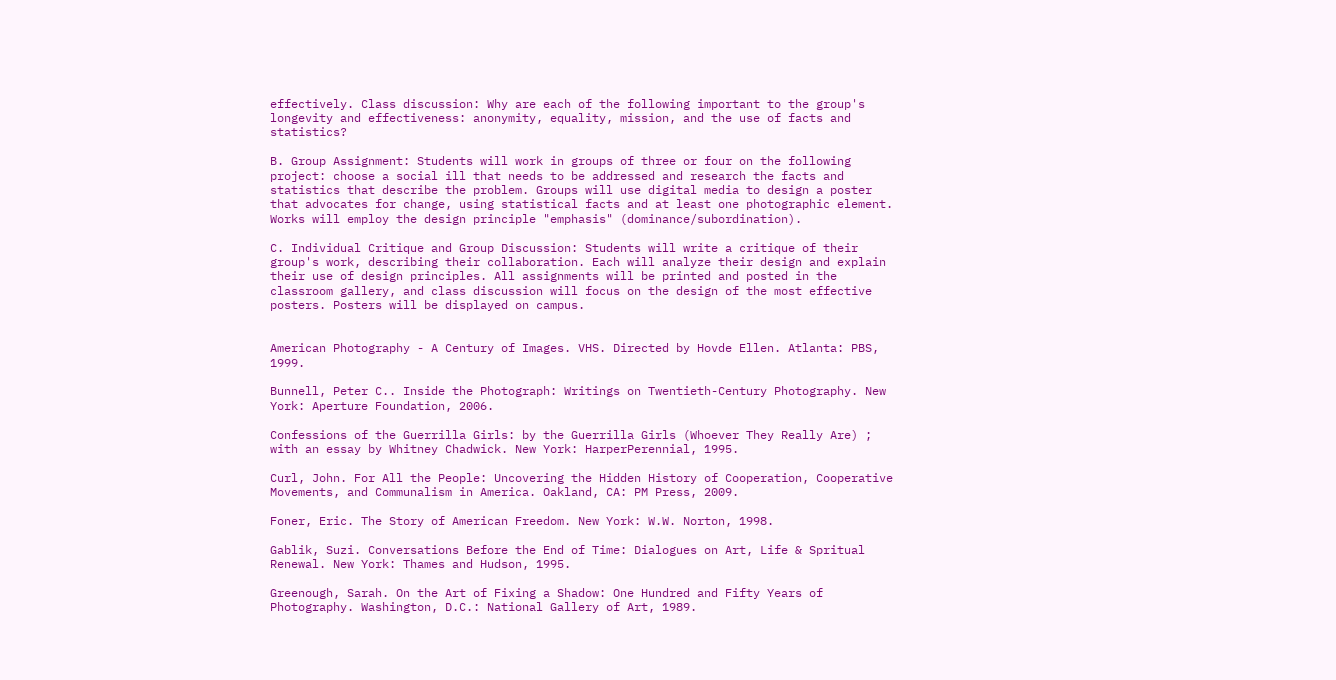effectively. Class discussion: Why are each of the following important to the group's longevity and effectiveness: anonymity, equality, mission, and the use of facts and statistics?

B. Group Assignment: Students will work in groups of three or four on the following project: choose a social ill that needs to be addressed and research the facts and statistics that describe the problem. Groups will use digital media to design a poster that advocates for change, using statistical facts and at least one photographic element. Works will employ the design principle "emphasis" (dominance/subordination).

C. Individual Critique and Group Discussion: Students will write a critique of their group's work, describing their collaboration. Each will analyze their design and explain their use of design principles. All assignments will be printed and posted in the classroom gallery, and class discussion will focus on the design of the most effective posters. Posters will be displayed on campus.


American Photography - A Century of Images. VHS. Directed by Hovde Ellen. Atlanta: PBS, 1999.

Bunnell, Peter C.. Inside the Photograph: Writings on Twentieth-Century Photography. New York: Aperture Foundation, 2006.

Confessions of the Guerrilla Girls: by the Guerrilla Girls (Whoever They Really Are) ; with an essay by Whitney Chadwick. New York: HarperPerennial, 1995.

Curl, John. For All the People: Uncovering the Hidden History of Cooperation, Cooperative Movements, and Communalism in America. Oakland, CA: PM Press, 2009.

Foner, Eric. The Story of American Freedom. New York: W.W. Norton, 1998.

Gablik, Suzi. Conversations Before the End of Time: Dialogues on Art, Life & Spritual Renewal. New York: Thames and Hudson, 1995.

Greenough, Sarah. On the Art of Fixing a Shadow: One Hundred and Fifty Years of Photography. Washington, D.C.: National Gallery of Art, 1989.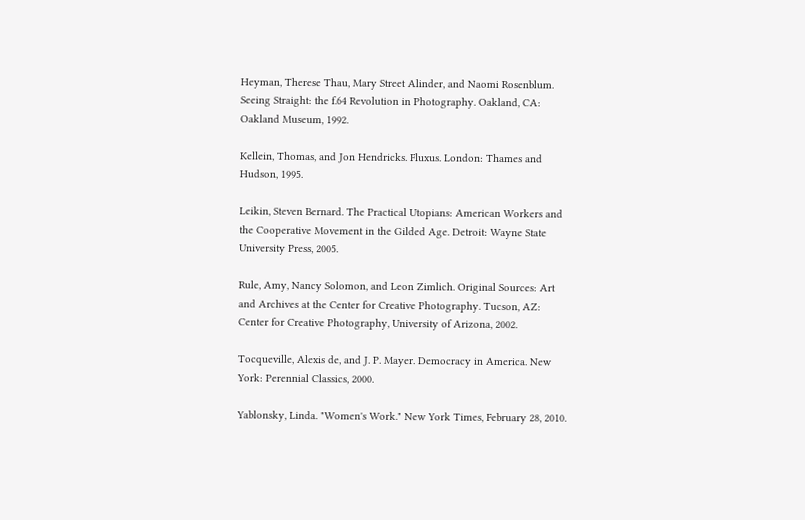Heyman, Therese Thau, Mary Street Alinder, and Naomi Rosenblum. Seeing Straight: the f.64 Revolution in Photography. Oakland, CA: Oakland Museum, 1992.

Kellein, Thomas, and Jon Hendricks. Fluxus. London: Thames and Hudson, 1995.

Leikin, Steven Bernard. The Practical Utopians: American Workers and the Cooperative Movement in the Gilded Age. Detroit: Wayne State University Press, 2005.

Rule, Amy, Nancy Solomon, and Leon Zimlich. Original Sources: Art and Archives at the Center for Creative Photography. Tucson, AZ: Center for Creative Photography, University of Arizona, 2002.

Tocqueville, Alexis de, and J. P. Mayer. Democracy in America. New York: Perennial Classics, 2000.

Yablonsky, Linda. "Women's Work." New York Times, February 28, 2010.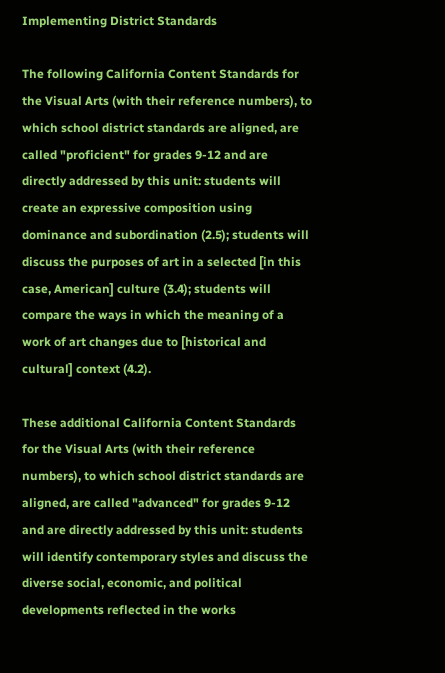Implementing District Standards

The following California Content Standards for the Visual Arts (with their reference numbers), to which school district standards are aligned, are called "proficient" for grades 9-12 and are directly addressed by this unit: students will create an expressive composition using dominance and subordination (2.5); students will discuss the purposes of art in a selected [in this case, American] culture (3.4); students will compare the ways in which the meaning of a work of art changes due to [historical and cultural] context (4.2).

These additional California Content Standards for the Visual Arts (with their reference numbers), to which school district standards are aligned, are called "advanced" for grades 9-12 and are directly addressed by this unit: students will identify contemporary styles and discuss the diverse social, economic, and political developments reflected in the works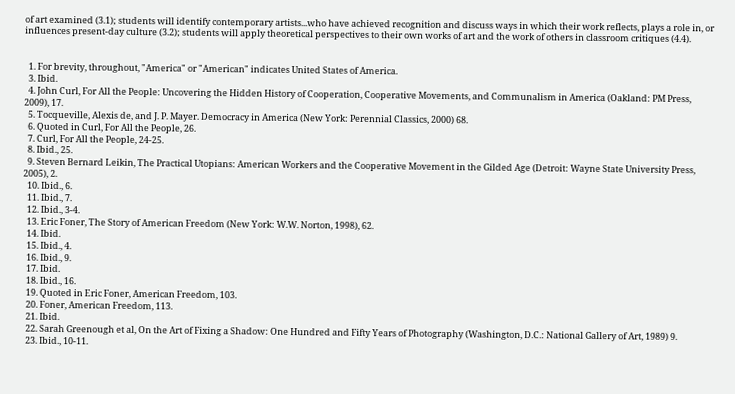of art examined (3.1); students will identify contemporary artists...who have achieved recognition and discuss ways in which their work reflects, plays a role in, or influences present-day culture (3.2); students will apply theoretical perspectives to their own works of art and the work of others in classroom critiques (4.4).


  1. For brevity, throughout, "America" or "American" indicates United States of America.
  3. Ibid.
  4. John Curl, For All the People: Uncovering the Hidden History of Cooperation, Cooperative Movements, and Communalism in America (Oakland: PM Press, 2009), 17.
  5. Tocqueville, Alexis de, and J. P. Mayer. Democracy in America (New York: Perennial Classics, 2000) 68.
  6. Quoted in Curl, For All the People, 26.
  7. Curl, For All the People, 24-25.
  8. Ibid., 25.
  9. Steven Bernard Leikin, The Practical Utopians: American Workers and the Cooperative Movement in the Gilded Age (Detroit: Wayne State University Press, 2005), 2.
  10. Ibid., 6.
  11. Ibid., 7.
  12. Ibid., 3-4.
  13. Eric Foner, The Story of American Freedom (New York: W.W. Norton, 1998), 62.
  14. Ibid.
  15. Ibid., 4.
  16. Ibid., 9.
  17. Ibid.
  18. Ibid., 16.
  19. Quoted in Eric Foner, American Freedom, 103.
  20. Foner, American Freedom, 113.
  21. Ibid.
  22. Sarah Greenough et al, On the Art of Fixing a Shadow: One Hundred and Fifty Years of Photography (Washington, D.C.: National Gallery of Art, 1989) 9.
  23. Ibid., 10-11.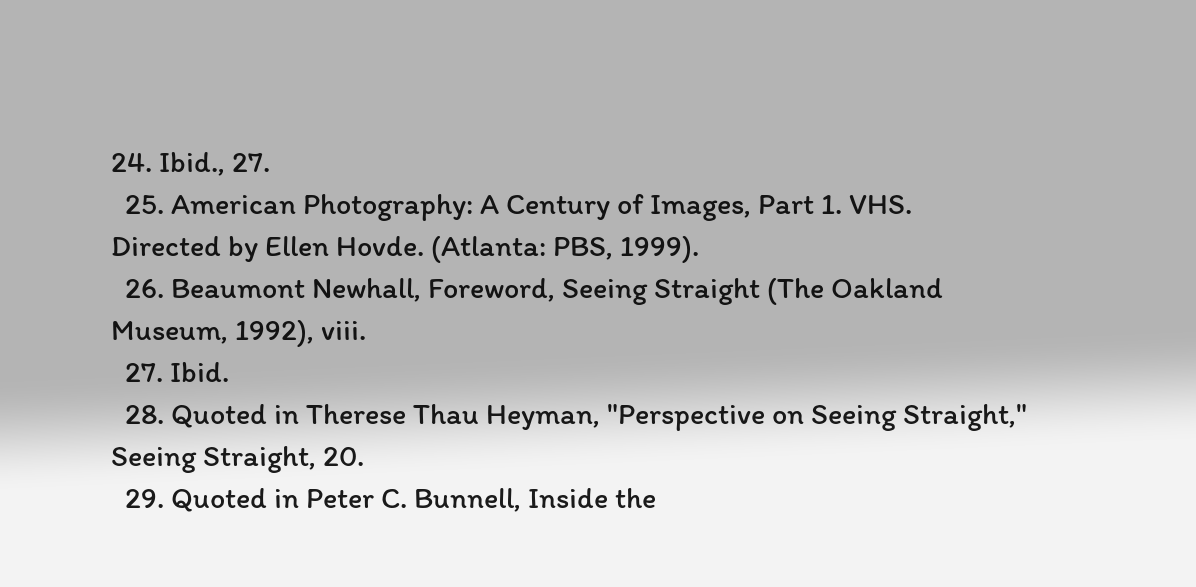24. Ibid., 27.
  25. American Photography: A Century of Images, Part 1. VHS. Directed by Ellen Hovde. (Atlanta: PBS, 1999).
  26. Beaumont Newhall, Foreword, Seeing Straight (The Oakland Museum, 1992), viii.
  27. Ibid.
  28. Quoted in Therese Thau Heyman, "Perspective on Seeing Straight," Seeing Straight, 20.
  29. Quoted in Peter C. Bunnell, Inside the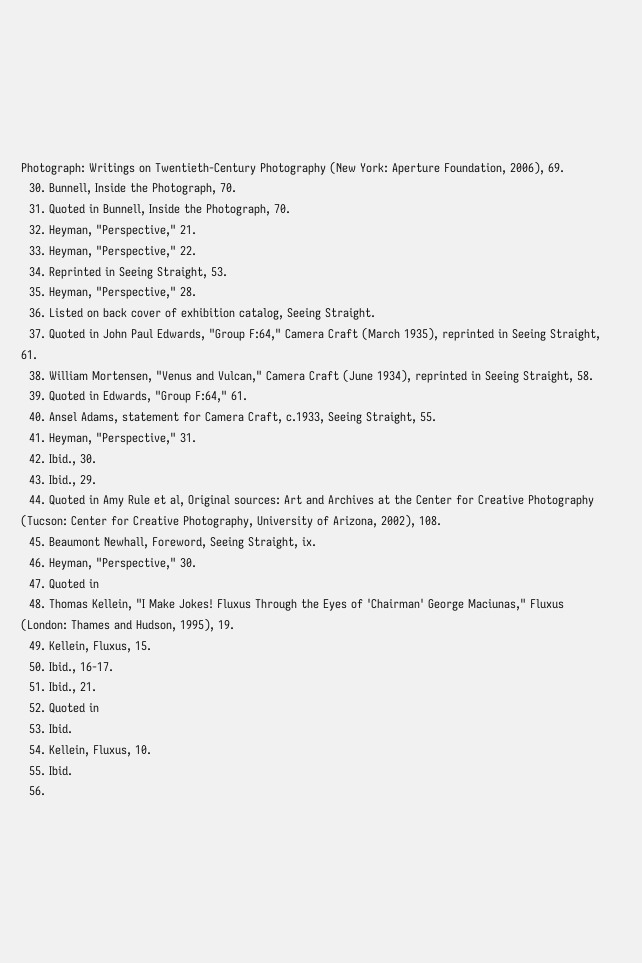Photograph: Writings on Twentieth-Century Photography (New York: Aperture Foundation, 2006), 69.
  30. Bunnell, Inside the Photograph, 70.
  31. Quoted in Bunnell, Inside the Photograph, 70.
  32. Heyman, "Perspective," 21.
  33. Heyman, "Perspective," 22.
  34. Reprinted in Seeing Straight, 53.
  35. Heyman, "Perspective," 28.
  36. Listed on back cover of exhibition catalog, Seeing Straight.
  37. Quoted in John Paul Edwards, "Group F:64," Camera Craft (March 1935), reprinted in Seeing Straight, 61.
  38. William Mortensen, "Venus and Vulcan," Camera Craft (June 1934), reprinted in Seeing Straight, 58.
  39. Quoted in Edwards, "Group F:64," 61.
  40. Ansel Adams, statement for Camera Craft, c.1933, Seeing Straight, 55.
  41. Heyman, "Perspective," 31.
  42. Ibid., 30.
  43. Ibid., 29.
  44. Quoted in Amy Rule et al, Original sources: Art and Archives at the Center for Creative Photography (Tucson: Center for Creative Photography, University of Arizona, 2002), 108.
  45. Beaumont Newhall, Foreword, Seeing Straight, ix.
  46. Heyman, "Perspective," 30.
  47. Quoted in
  48. Thomas Kellein, "I Make Jokes! Fluxus Through the Eyes of 'Chairman' George Maciunas," Fluxus (London: Thames and Hudson, 1995), 19.
  49. Kellein, Fluxus, 15.
  50. Ibid., 16-17.
  51. Ibid., 21.
  52. Quoted in
  53. Ibid.
  54. Kellein, Fluxus, 10.
  55. Ibid.
  56.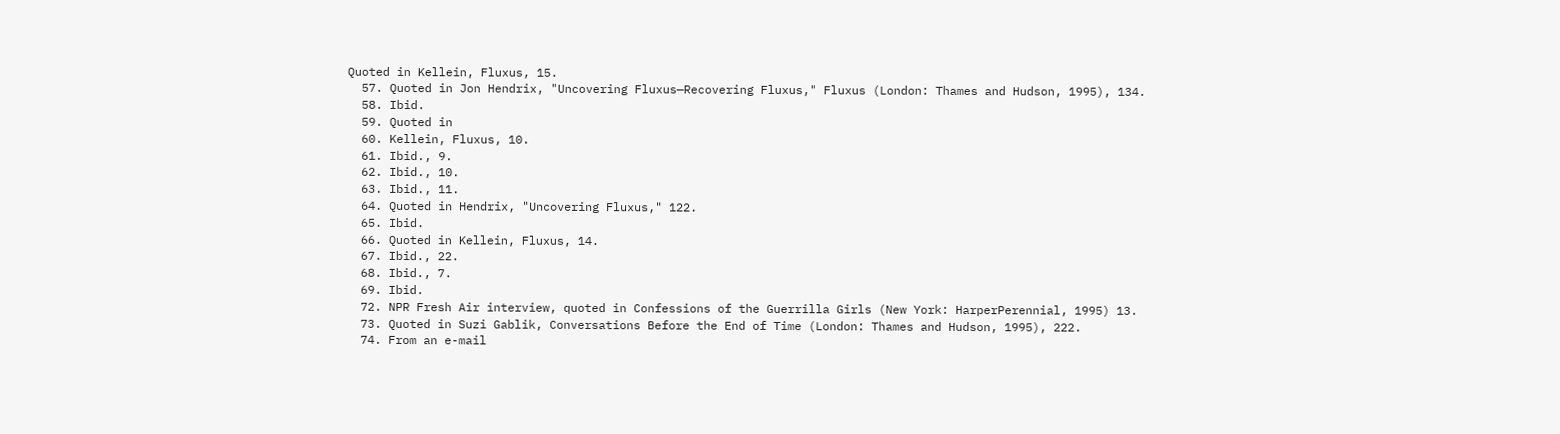Quoted in Kellein, Fluxus, 15.
  57. Quoted in Jon Hendrix, "Uncovering Fluxus—Recovering Fluxus," Fluxus (London: Thames and Hudson, 1995), 134.
  58. Ibid.
  59. Quoted in
  60. Kellein, Fluxus, 10.
  61. Ibid., 9.
  62. Ibid., 10.
  63. Ibid., 11.
  64. Quoted in Hendrix, "Uncovering Fluxus," 122.
  65. Ibid.
  66. Quoted in Kellein, Fluxus, 14.
  67. Ibid., 22.
  68. Ibid., 7.
  69. Ibid.
  72. NPR Fresh Air interview, quoted in Confessions of the Guerrilla Girls (New York: HarperPerennial, 1995) 13.
  73. Quoted in Suzi Gablik, Conversations Before the End of Time (London: Thames and Hudson, 1995), 222.
  74. From an e-mail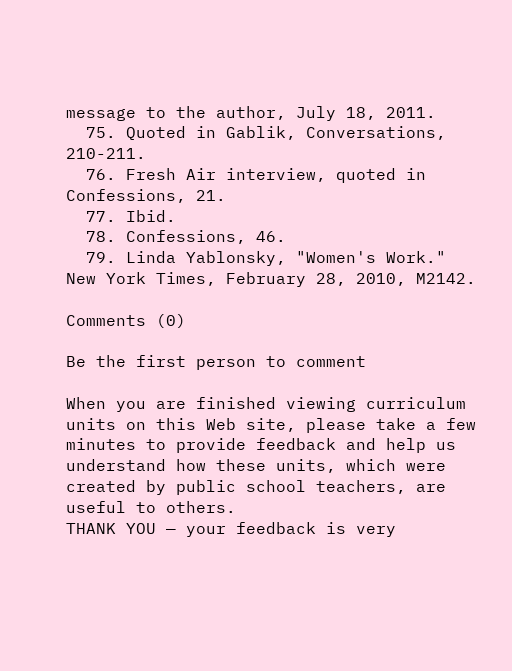message to the author, July 18, 2011.
  75. Quoted in Gablik, Conversations, 210-211.
  76. Fresh Air interview, quoted in Confessions, 21.
  77. Ibid.
  78. Confessions, 46.
  79. Linda Yablonsky, "Women's Work." New York Times, February 28, 2010, M2142.

Comments (0)

Be the first person to comment

When you are finished viewing curriculum units on this Web site, please take a few minutes to provide feedback and help us understand how these units, which were created by public school teachers, are useful to others.
THANK YOU — your feedback is very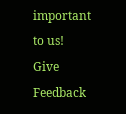important to us! Give Feedback